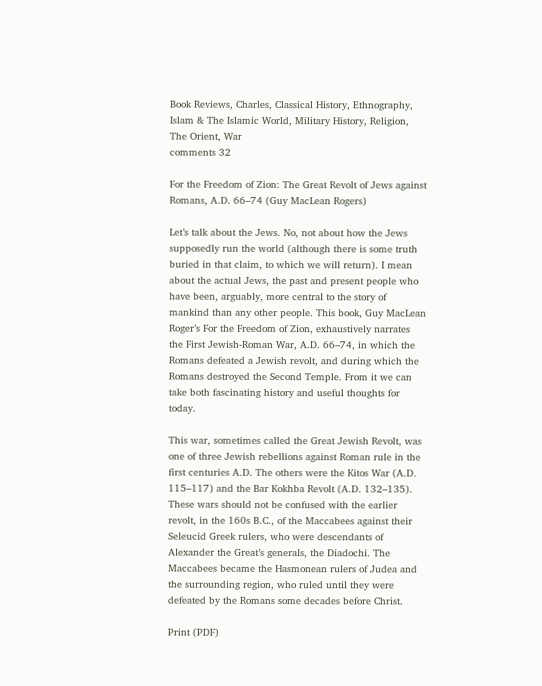Book Reviews, Charles, Classical History, Ethnography, Islam & The Islamic World, Military History, Religion, The Orient, War
comments 32

For the Freedom of Zion: The Great Revolt of Jews against Romans, A.D. 66–74 (Guy MacLean Rogers)

Let’s talk about the Jews. No, not about how the Jews supposedly run the world (although there is some truth buried in that claim, to which we will return). I mean about the actual Jews, the past and present people who have been, arguably, more central to the story of mankind than any other people. This book, Guy MacLean Roger’s For the Freedom of Zion, exhaustively narrates the First Jewish-Roman War, A.D. 66–74, in which the Romans defeated a Jewish revolt, and during which the Romans destroyed the Second Temple. From it we can take both fascinating history and useful thoughts for today.

This war, sometimes called the Great Jewish Revolt, was one of three Jewish rebellions against Roman rule in the first centuries A.D. The others were the Kitos War (A.D. 115–117) and the Bar Kokhba Revolt (A.D. 132–135). These wars should not be confused with the earlier revolt, in the 160s B.C., of the Maccabees against their Seleucid Greek rulers, who were descendants of Alexander the Great’s generals, the Diadochi. The Maccabees became the Hasmonean rulers of Judea and the surrounding region, who ruled until they were defeated by the Romans some decades before Christ.

Print (PDF)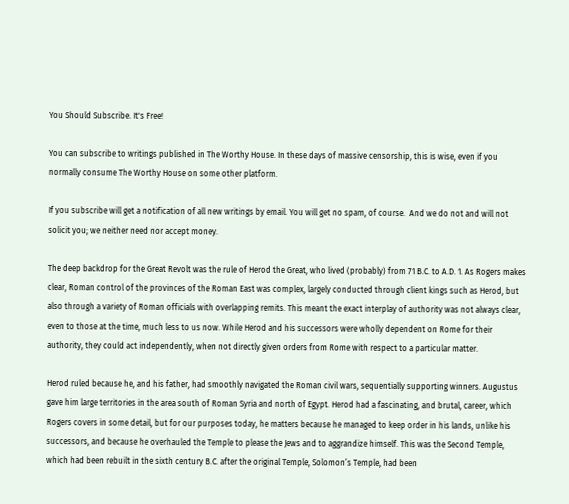You Should Subscribe. It's Free!

You can subscribe to writings published in The Worthy House. In these days of massive censorship, this is wise, even if you normally consume The Worthy House on some other platform.

If you subscribe will get a notification of all new writings by email. You will get no spam, of course.  And we do not and will not solicit you; we neither need nor accept money.

The deep backdrop for the Great Revolt was the rule of Herod the Great, who lived (probably) from 71 B.C. to A.D. 1. As Rogers makes clear, Roman control of the provinces of the Roman East was complex, largely conducted through client kings such as Herod, but also through a variety of Roman officials with overlapping remits. This meant the exact interplay of authority was not always clear, even to those at the time, much less to us now. While Herod and his successors were wholly dependent on Rome for their authority, they could act independently, when not directly given orders from Rome with respect to a particular matter.

Herod ruled because he, and his father, had smoothly navigated the Roman civil wars, sequentially supporting winners. Augustus gave him large territories in the area south of Roman Syria and north of Egypt. Herod had a fascinating, and brutal, career, which Rogers covers in some detail, but for our purposes today, he matters because he managed to keep order in his lands, unlike his successors, and because he overhauled the Temple to please the Jews and to aggrandize himself. This was the Second Temple, which had been rebuilt in the sixth century B.C. after the original Temple, Solomon’s Temple, had been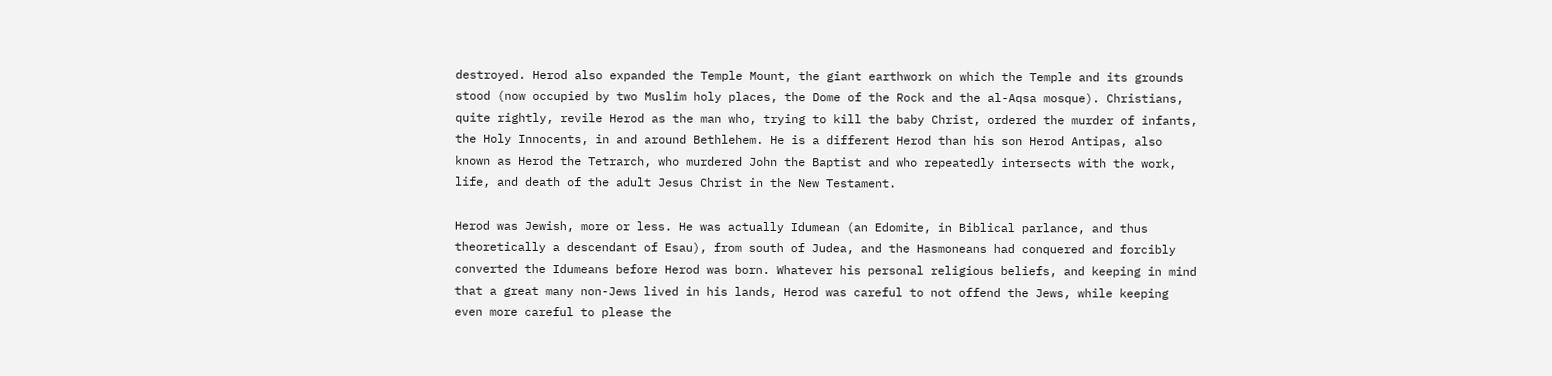destroyed. Herod also expanded the Temple Mount, the giant earthwork on which the Temple and its grounds stood (now occupied by two Muslim holy places, the Dome of the Rock and the al-Aqsa mosque). Christians, quite rightly, revile Herod as the man who, trying to kill the baby Christ, ordered the murder of infants, the Holy Innocents, in and around Bethlehem. He is a different Herod than his son Herod Antipas, also known as Herod the Tetrarch, who murdered John the Baptist and who repeatedly intersects with the work, life, and death of the adult Jesus Christ in the New Testament.

Herod was Jewish, more or less. He was actually Idumean (an Edomite, in Biblical parlance, and thus theoretically a descendant of Esau), from south of Judea, and the Hasmoneans had conquered and forcibly converted the Idumeans before Herod was born. Whatever his personal religious beliefs, and keeping in mind that a great many non-Jews lived in his lands, Herod was careful to not offend the Jews, while keeping even more careful to please the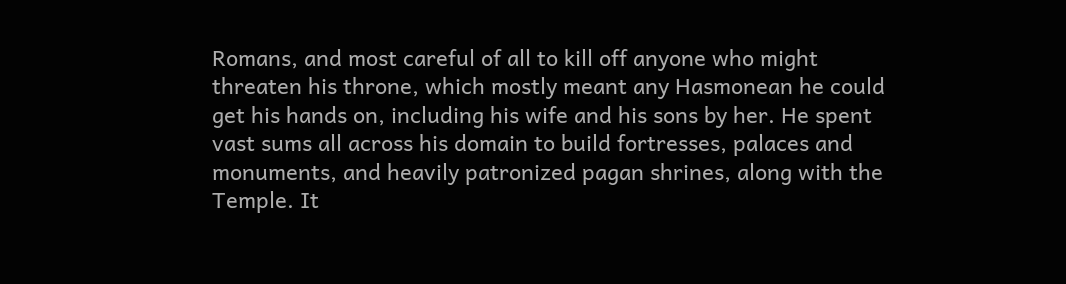Romans, and most careful of all to kill off anyone who might threaten his throne, which mostly meant any Hasmonean he could get his hands on, including his wife and his sons by her. He spent vast sums all across his domain to build fortresses, palaces and monuments, and heavily patronized pagan shrines, along with the Temple. It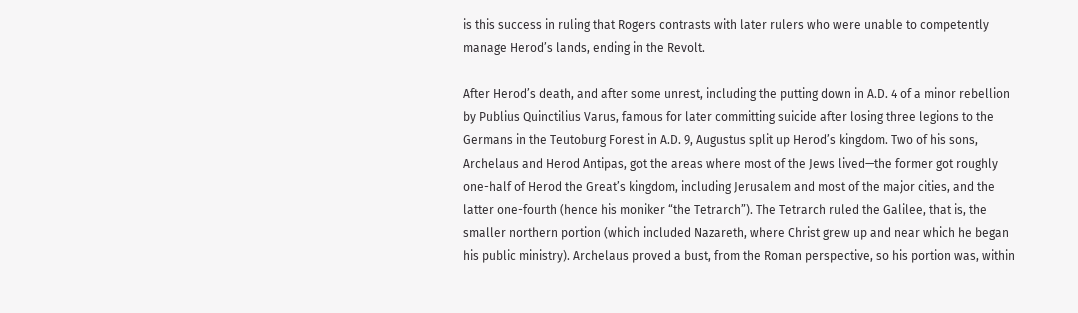is this success in ruling that Rogers contrasts with later rulers who were unable to competently manage Herod’s lands, ending in the Revolt.

After Herod’s death, and after some unrest, including the putting down in A.D. 4 of a minor rebellion by Publius Quinctilius Varus, famous for later committing suicide after losing three legions to the Germans in the Teutoburg Forest in A.D. 9, Augustus split up Herod’s kingdom. Two of his sons, Archelaus and Herod Antipas, got the areas where most of the Jews lived—the former got roughly one-half of Herod the Great’s kingdom, including Jerusalem and most of the major cities, and the latter one-fourth (hence his moniker “the Tetrarch”). The Tetrarch ruled the Galilee, that is, the smaller northern portion (which included Nazareth, where Christ grew up and near which he began his public ministry). Archelaus proved a bust, from the Roman perspective, so his portion was, within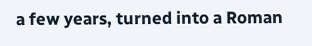a few years, turned into a Roman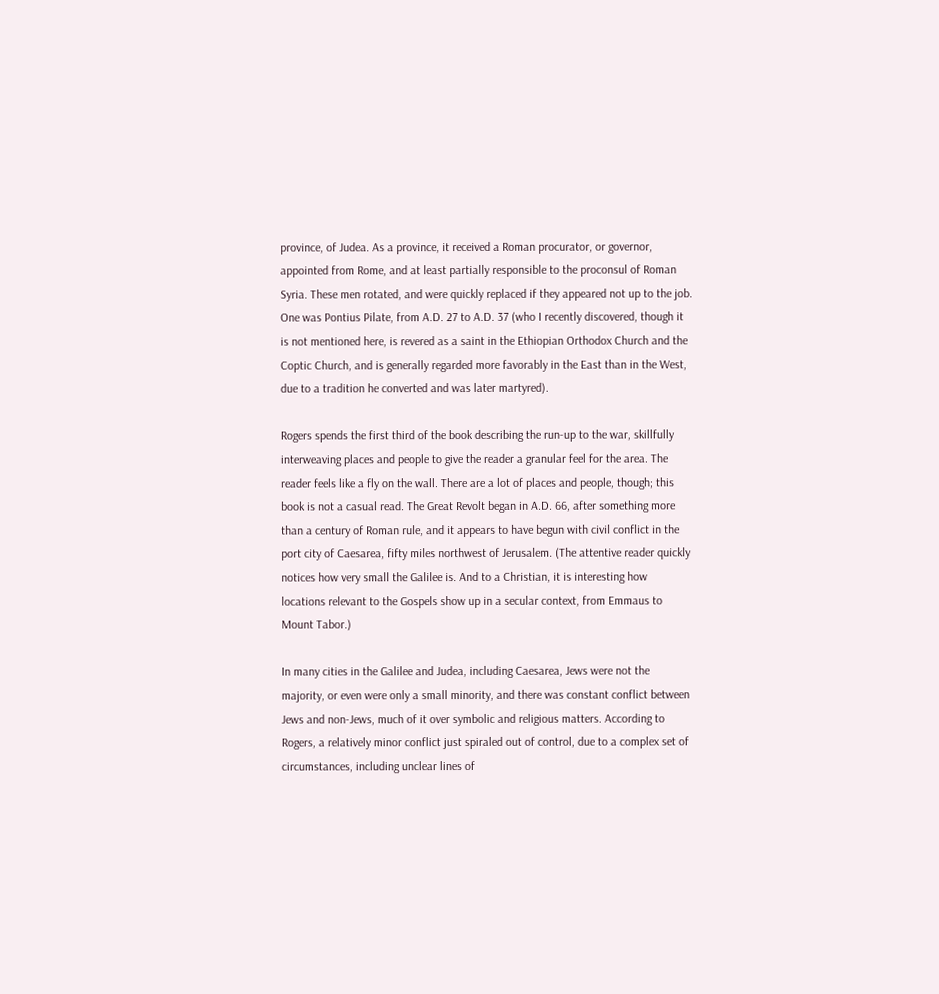province, of Judea. As a province, it received a Roman procurator, or governor, appointed from Rome, and at least partially responsible to the proconsul of Roman Syria. These men rotated, and were quickly replaced if they appeared not up to the job. One was Pontius Pilate, from A.D. 27 to A.D. 37 (who I recently discovered, though it is not mentioned here, is revered as a saint in the Ethiopian Orthodox Church and the Coptic Church, and is generally regarded more favorably in the East than in the West, due to a tradition he converted and was later martyred).

Rogers spends the first third of the book describing the run-up to the war, skillfully interweaving places and people to give the reader a granular feel for the area. The reader feels like a fly on the wall. There are a lot of places and people, though; this book is not a casual read. The Great Revolt began in A.D. 66, after something more than a century of Roman rule, and it appears to have begun with civil conflict in the port city of Caesarea, fifty miles northwest of Jerusalem. (The attentive reader quickly notices how very small the Galilee is. And to a Christian, it is interesting how locations relevant to the Gospels show up in a secular context, from Emmaus to Mount Tabor.)

In many cities in the Galilee and Judea, including Caesarea, Jews were not the majority, or even were only a small minority, and there was constant conflict between Jews and non-Jews, much of it over symbolic and religious matters. According to Rogers, a relatively minor conflict just spiraled out of control, due to a complex set of circumstances, including unclear lines of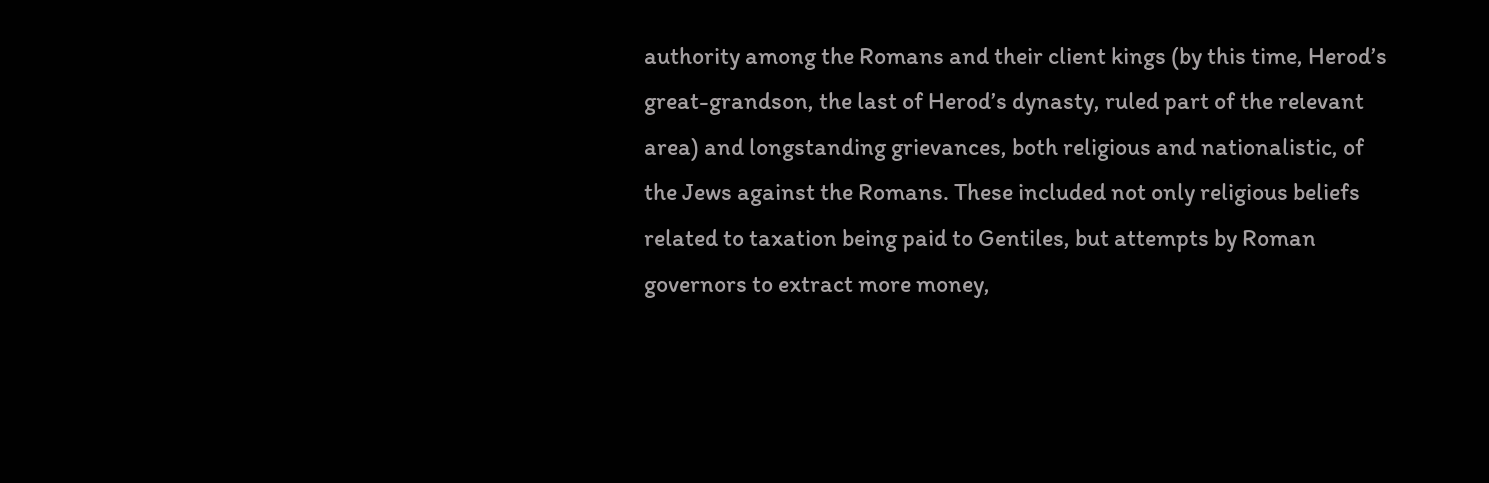authority among the Romans and their client kings (by this time, Herod’s great-grandson, the last of Herod’s dynasty, ruled part of the relevant area) and longstanding grievances, both religious and nationalistic, of the Jews against the Romans. These included not only religious beliefs related to taxation being paid to Gentiles, but attempts by Roman governors to extract more money,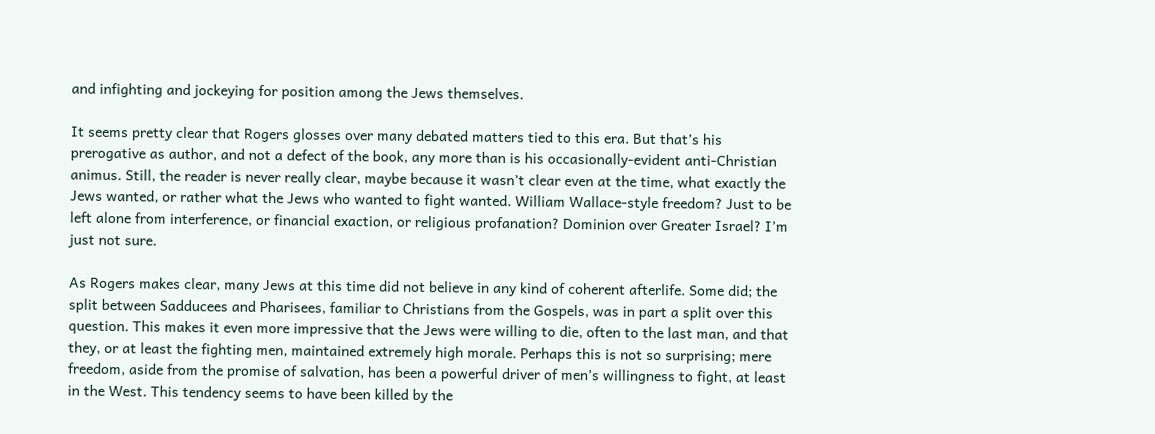and infighting and jockeying for position among the Jews themselves.

It seems pretty clear that Rogers glosses over many debated matters tied to this era. But that’s his prerogative as author, and not a defect of the book, any more than is his occasionally-evident anti-Christian animus. Still, the reader is never really clear, maybe because it wasn’t clear even at the time, what exactly the Jews wanted, or rather what the Jews who wanted to fight wanted. William Wallace-style freedom? Just to be left alone from interference, or financial exaction, or religious profanation? Dominion over Greater Israel? I’m just not sure.

As Rogers makes clear, many Jews at this time did not believe in any kind of coherent afterlife. Some did; the split between Sadducees and Pharisees, familiar to Christians from the Gospels, was in part a split over this question. This makes it even more impressive that the Jews were willing to die, often to the last man, and that they, or at least the fighting men, maintained extremely high morale. Perhaps this is not so surprising; mere freedom, aside from the promise of salvation, has been a powerful driver of men’s willingness to fight, at least in the West. This tendency seems to have been killed by the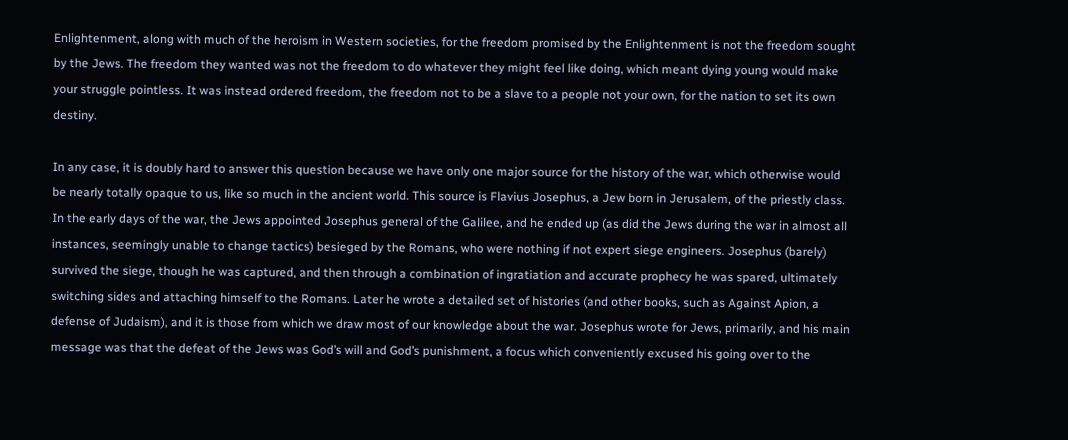Enlightenment, along with much of the heroism in Western societies, for the freedom promised by the Enlightenment is not the freedom sought by the Jews. The freedom they wanted was not the freedom to do whatever they might feel like doing, which meant dying young would make your struggle pointless. It was instead ordered freedom, the freedom not to be a slave to a people not your own, for the nation to set its own destiny.

In any case, it is doubly hard to answer this question because we have only one major source for the history of the war, which otherwise would be nearly totally opaque to us, like so much in the ancient world. This source is Flavius Josephus, a Jew born in Jerusalem, of the priestly class. In the early days of the war, the Jews appointed Josephus general of the Galilee, and he ended up (as did the Jews during the war in almost all instances, seemingly unable to change tactics) besieged by the Romans, who were nothing if not expert siege engineers. Josephus (barely) survived the siege, though he was captured, and then through a combination of ingratiation and accurate prophecy he was spared, ultimately switching sides and attaching himself to the Romans. Later he wrote a detailed set of histories (and other books, such as Against Apion, a defense of Judaism), and it is those from which we draw most of our knowledge about the war. Josephus wrote for Jews, primarily, and his main message was that the defeat of the Jews was God’s will and God’s punishment, a focus which conveniently excused his going over to the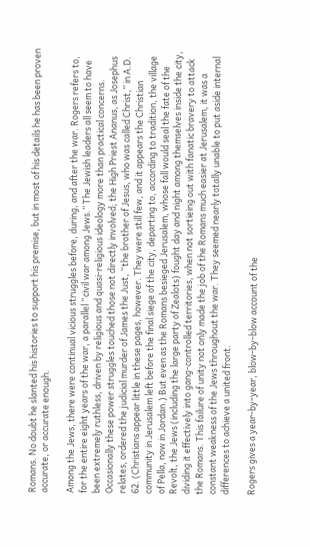Romans. No doubt he slanted his histories to support his premise, but in most of his details he has been proven accurate, or accurate enough.

Among the Jews, there were continual vicious struggles before, during, and after the war. Rogers refers to, for the entire eight years of the war, a parallel “civil war among Jews.” The Jewish leaders all seem to have been extremely ruthless, driven by religious and quasi-religious ideology more than practical concerns. Occasionally these power struggles touched those not directly involved; the High Priest Ananus, as Josephus relates, ordered the judicial murder of James the Just, “the brother of Jesus, who was called Christ,” in A.D. 62. (Christians appear little in these pages, however. They were still few, and it appears the Christian community in Jerusalem left before the final siege of the city, departing to, according to tradition, the village of Pella, now in Jordan.) But even as the Romans besieged Jerusalem, whose fall would seal the fate of the Revolt, the Jews (including the large party of Zealots) fought day and night among themselves inside the city, dividing it effectively into gang-controlled territories, when not sortieing out with fanatic bravery to attack the Romans. This failure of unity not only made the job of the Romans much easier at Jerusalem, it was a constant weakness of the Jews throughout the war. They seemed nearly totally unable to put aside internal differences to achieve a united front.

Rogers gives a year-by-year, blow-by-blow account of the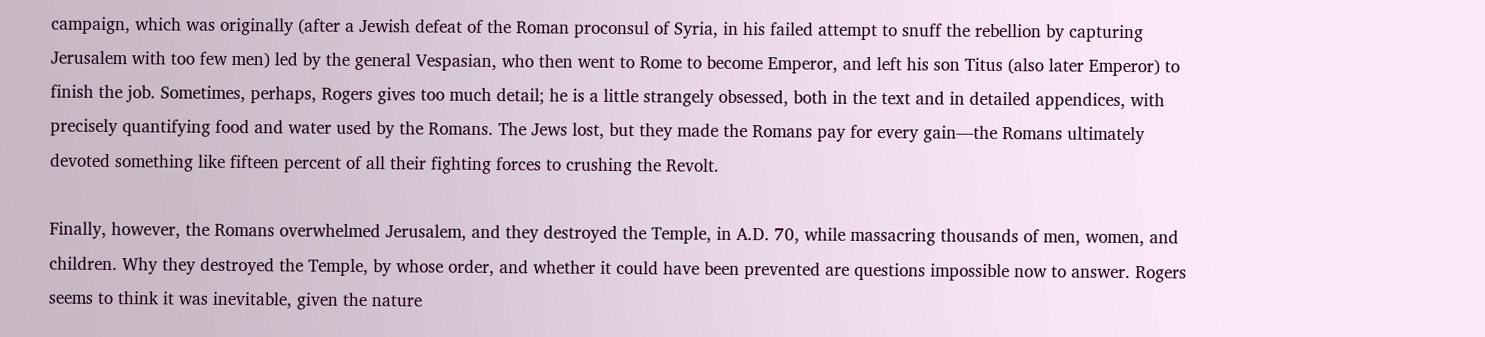campaign, which was originally (after a Jewish defeat of the Roman proconsul of Syria, in his failed attempt to snuff the rebellion by capturing Jerusalem with too few men) led by the general Vespasian, who then went to Rome to become Emperor, and left his son Titus (also later Emperor) to finish the job. Sometimes, perhaps, Rogers gives too much detail; he is a little strangely obsessed, both in the text and in detailed appendices, with precisely quantifying food and water used by the Romans. The Jews lost, but they made the Romans pay for every gain—the Romans ultimately devoted something like fifteen percent of all their fighting forces to crushing the Revolt.

Finally, however, the Romans overwhelmed Jerusalem, and they destroyed the Temple, in A.D. 70, while massacring thousands of men, women, and children. Why they destroyed the Temple, by whose order, and whether it could have been prevented are questions impossible now to answer. Rogers seems to think it was inevitable, given the nature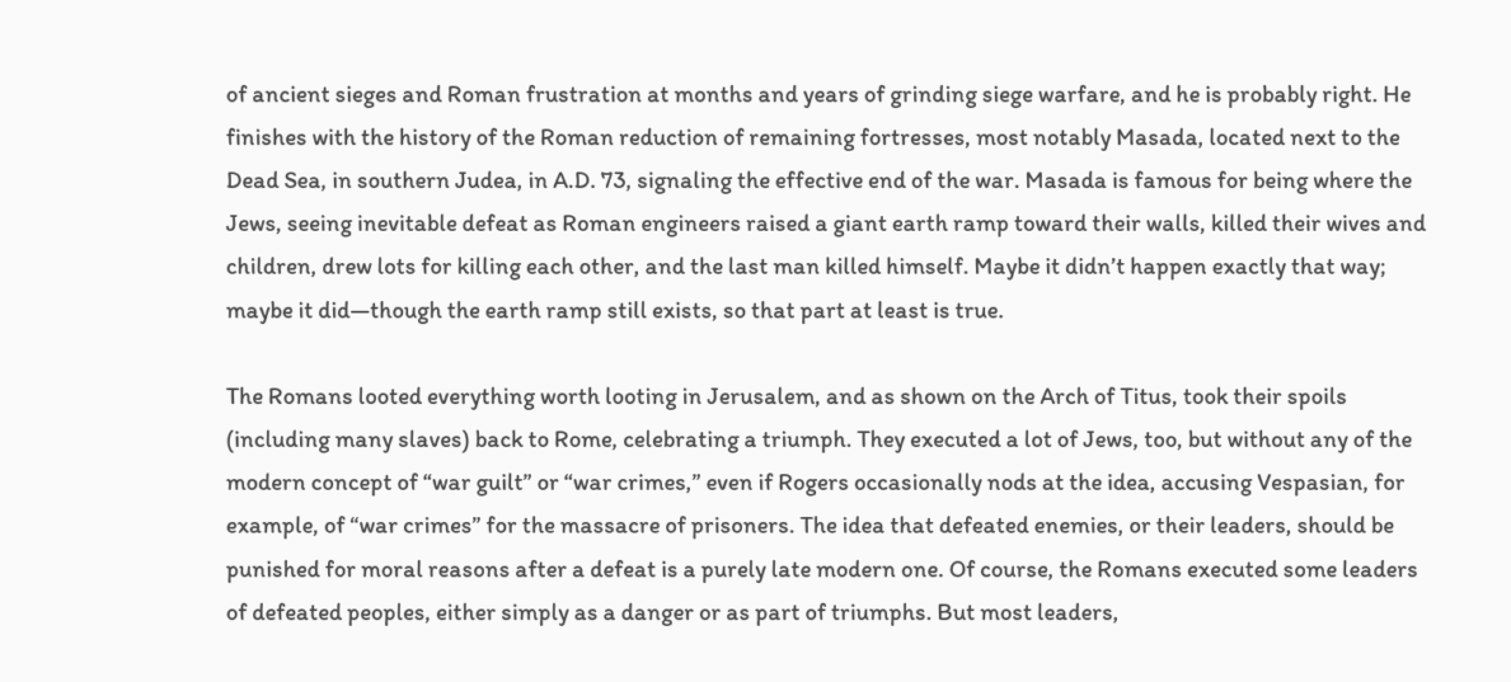of ancient sieges and Roman frustration at months and years of grinding siege warfare, and he is probably right. He finishes with the history of the Roman reduction of remaining fortresses, most notably Masada, located next to the Dead Sea, in southern Judea, in A.D. 73, signaling the effective end of the war. Masada is famous for being where the Jews, seeing inevitable defeat as Roman engineers raised a giant earth ramp toward their walls, killed their wives and children, drew lots for killing each other, and the last man killed himself. Maybe it didn’t happen exactly that way; maybe it did—though the earth ramp still exists, so that part at least is true.

The Romans looted everything worth looting in Jerusalem, and as shown on the Arch of Titus, took their spoils (including many slaves) back to Rome, celebrating a triumph. They executed a lot of Jews, too, but without any of the modern concept of “war guilt” or “war crimes,” even if Rogers occasionally nods at the idea, accusing Vespasian, for example, of “war crimes” for the massacre of prisoners. The idea that defeated enemies, or their leaders, should be punished for moral reasons after a defeat is a purely late modern one. Of course, the Romans executed some leaders of defeated peoples, either simply as a danger or as part of triumphs. But most leaders,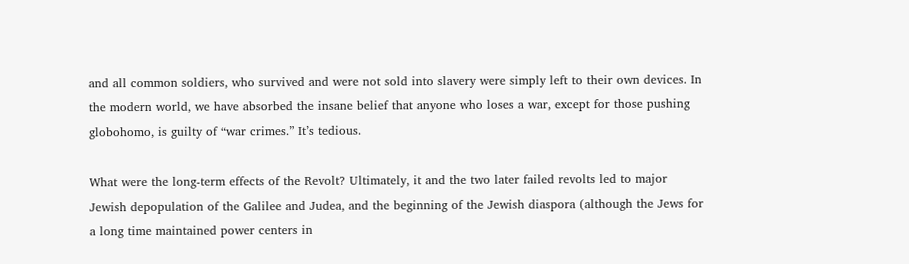and all common soldiers, who survived and were not sold into slavery were simply left to their own devices. In the modern world, we have absorbed the insane belief that anyone who loses a war, except for those pushing globohomo, is guilty of “war crimes.” It’s tedious.

What were the long-term effects of the Revolt? Ultimately, it and the two later failed revolts led to major Jewish depopulation of the Galilee and Judea, and the beginning of the Jewish diaspora (although the Jews for a long time maintained power centers in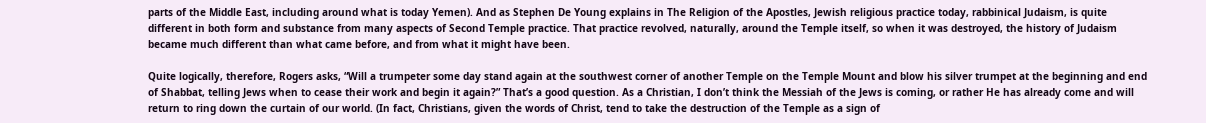parts of the Middle East, including around what is today Yemen). And as Stephen De Young explains in The Religion of the Apostles, Jewish religious practice today, rabbinical Judaism, is quite different in both form and substance from many aspects of Second Temple practice. That practice revolved, naturally, around the Temple itself, so when it was destroyed, the history of Judaism became much different than what came before, and from what it might have been.

Quite logically, therefore, Rogers asks, “Will a trumpeter some day stand again at the southwest corner of another Temple on the Temple Mount and blow his silver trumpet at the beginning and end of Shabbat, telling Jews when to cease their work and begin it again?” That’s a good question. As a Christian, I don’t think the Messiah of the Jews is coming, or rather He has already come and will return to ring down the curtain of our world. (In fact, Christians, given the words of Christ, tend to take the destruction of the Temple as a sign of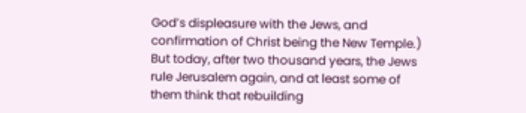God’s displeasure with the Jews, and confirmation of Christ being the New Temple.) But today, after two thousand years, the Jews rule Jerusalem again, and at least some of them think that rebuilding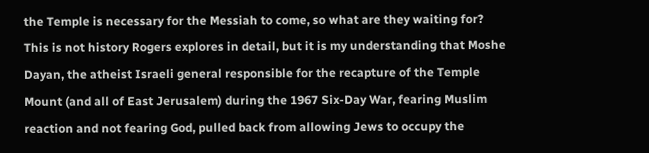the Temple is necessary for the Messiah to come, so what are they waiting for? This is not history Rogers explores in detail, but it is my understanding that Moshe Dayan, the atheist Israeli general responsible for the recapture of the Temple Mount (and all of East Jerusalem) during the 1967 Six-Day War, fearing Muslim reaction and not fearing God, pulled back from allowing Jews to occupy the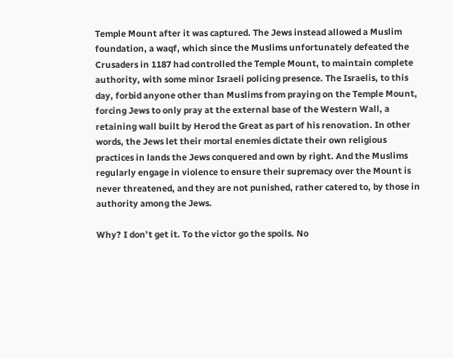Temple Mount after it was captured. The Jews instead allowed a Muslim foundation, a waqf, which since the Muslims unfortunately defeated the Crusaders in 1187 had controlled the Temple Mount, to maintain complete authority, with some minor Israeli policing presence. The Israelis, to this day, forbid anyone other than Muslims from praying on the Temple Mount, forcing Jews to only pray at the external base of the Western Wall, a retaining wall built by Herod the Great as part of his renovation. In other words, the Jews let their mortal enemies dictate their own religious practices in lands the Jews conquered and own by right. And the Muslims regularly engage in violence to ensure their supremacy over the Mount is never threatened, and they are not punished, rather catered to, by those in authority among the Jews.

Why? I don’t get it. To the victor go the spoils. No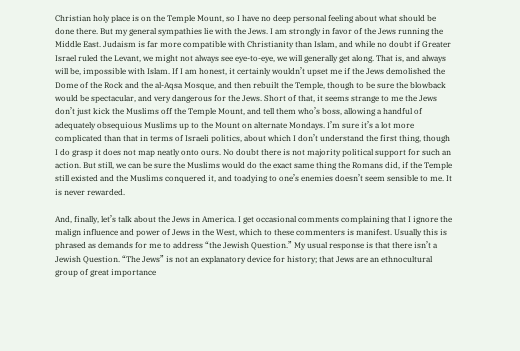Christian holy place is on the Temple Mount, so I have no deep personal feeling about what should be done there. But my general sympathies lie with the Jews. I am strongly in favor of the Jews running the Middle East. Judaism is far more compatible with Christianity than Islam, and while no doubt if Greater Israel ruled the Levant, we might not always see eye-to-eye, we will generally get along. That is, and always will be, impossible with Islam. If I am honest, it certainly wouldn’t upset me if the Jews demolished the Dome of the Rock and the al-Aqsa Mosque, and then rebuilt the Temple, though to be sure the blowback would be spectacular, and very dangerous for the Jews. Short of that, it seems strange to me the Jews don’t just kick the Muslims off the Temple Mount, and tell them who’s boss, allowing a handful of adequately obsequious Muslims up to the Mount on alternate Mondays. I’m sure it’s a lot more complicated than that in terms of Israeli politics, about which I don’t understand the first thing, though I do grasp it does not map neatly onto ours. No doubt there is not majority political support for such an action. But still, we can be sure the Muslims would do the exact same thing the Romans did, if the Temple still existed and the Muslims conquered it, and toadying to one’s enemies doesn’t seem sensible to me. It is never rewarded.

And, finally, let’s talk about the Jews in America. I get occasional comments complaining that I ignore the malign influence and power of Jews in the West, which to these commenters is manifest. Usually this is phrased as demands for me to address “the Jewish Question.” My usual response is that there isn’t a Jewish Question. “The Jews” is not an explanatory device for history; that Jews are an ethnocultural group of great importance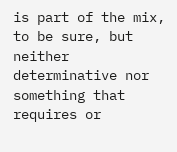is part of the mix, to be sure, but neither determinative nor something that requires or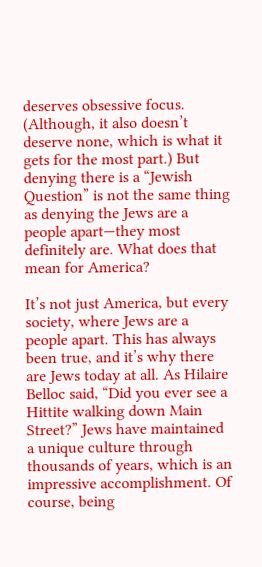deserves obsessive focus. (Although, it also doesn’t deserve none, which is what it gets for the most part.) But denying there is a “Jewish Question” is not the same thing as denying the Jews are a people apart—they most definitely are. What does that mean for America?

It’s not just America, but every society, where Jews are a people apart. This has always been true, and it’s why there are Jews today at all. As Hilaire Belloc said, “Did you ever see a Hittite walking down Main Street?” Jews have maintained a unique culture through thousands of years, which is an impressive accomplishment. Of course, being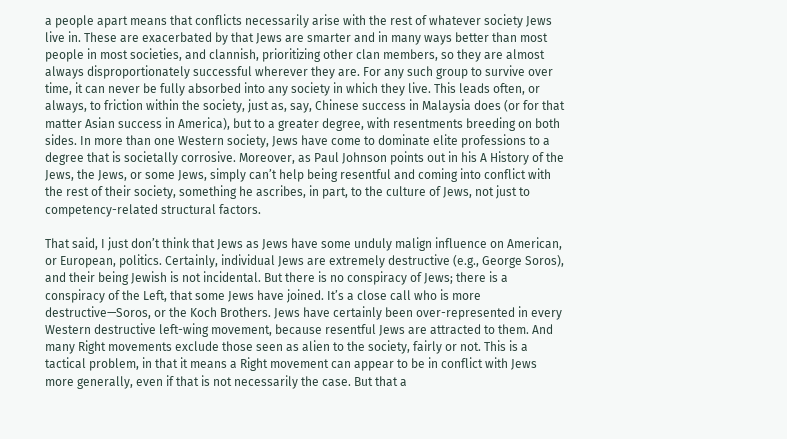a people apart means that conflicts necessarily arise with the rest of whatever society Jews live in. These are exacerbated by that Jews are smarter and in many ways better than most people in most societies, and clannish, prioritizing other clan members, so they are almost always disproportionately successful wherever they are. For any such group to survive over time, it can never be fully absorbed into any society in which they live. This leads often, or always, to friction within the society, just as, say, Chinese success in Malaysia does (or for that matter Asian success in America), but to a greater degree, with resentments breeding on both sides. In more than one Western society, Jews have come to dominate elite professions to a degree that is societally corrosive. Moreover, as Paul Johnson points out in his A History of the Jews, the Jews, or some Jews, simply can’t help being resentful and coming into conflict with the rest of their society, something he ascribes, in part, to the culture of Jews, not just to competency-related structural factors.

That said, I just don’t think that Jews as Jews have some unduly malign influence on American, or European, politics. Certainly, individual Jews are extremely destructive (e.g., George Soros), and their being Jewish is not incidental. But there is no conspiracy of Jews; there is a conspiracy of the Left, that some Jews have joined. It’s a close call who is more destructive—Soros, or the Koch Brothers. Jews have certainly been over-represented in every Western destructive left-wing movement, because resentful Jews are attracted to them. And many Right movements exclude those seen as alien to the society, fairly or not. This is a tactical problem, in that it means a Right movement can appear to be in conflict with Jews more generally, even if that is not necessarily the case. But that a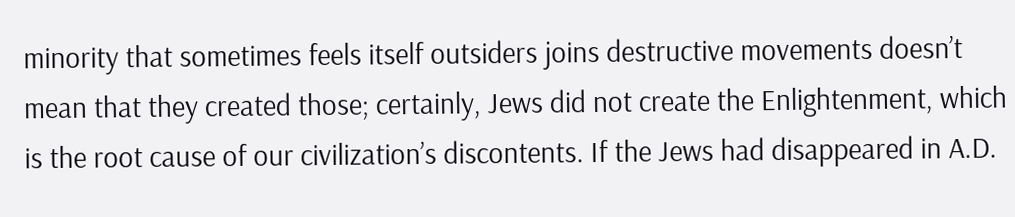minority that sometimes feels itself outsiders joins destructive movements doesn’t mean that they created those; certainly, Jews did not create the Enlightenment, which is the root cause of our civilization’s discontents. If the Jews had disappeared in A.D.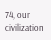74, our civilization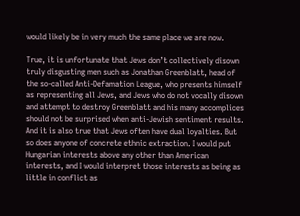would likely be in very much the same place we are now.

True, it is unfortunate that Jews don’t collectively disown truly disgusting men such as Jonathan Greenblatt, head of the so-called Anti-Defamation League, who presents himself as representing all Jews, and Jews who do not vocally disown and attempt to destroy Greenblatt and his many accomplices should not be surprised when anti-Jewish sentiment results. And it is also true that Jews often have dual loyalties. But so does anyone of concrete ethnic extraction. I would put Hungarian interests above any other than American interests, and I would interpret those interests as being as little in conflict as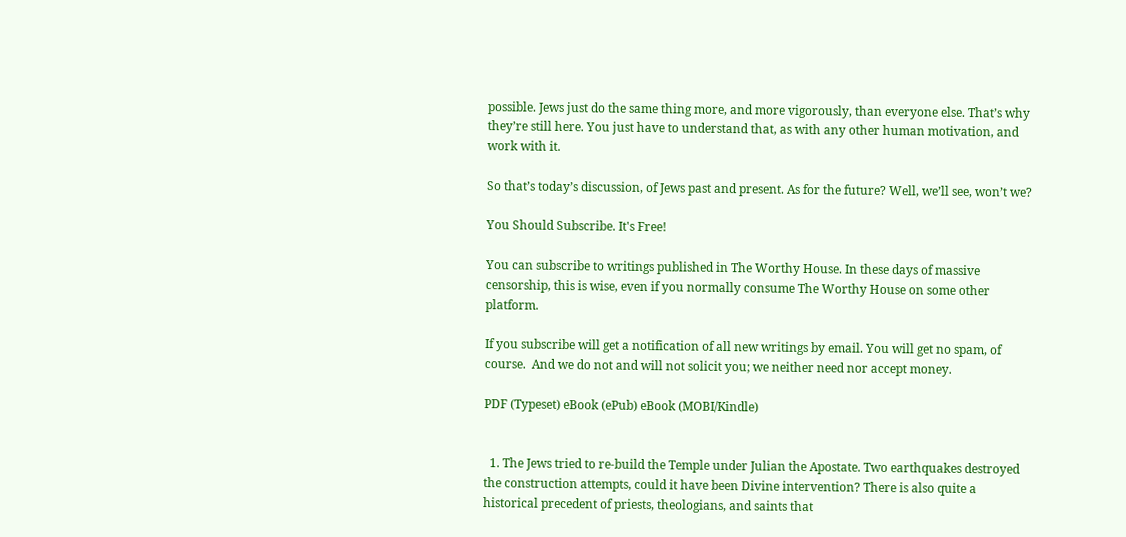possible. Jews just do the same thing more, and more vigorously, than everyone else. That’s why they’re still here. You just have to understand that, as with any other human motivation, and work with it.

So that’s today’s discussion, of Jews past and present. As for the future? Well, we’ll see, won’t we?

You Should Subscribe. It's Free!

You can subscribe to writings published in The Worthy House. In these days of massive censorship, this is wise, even if you normally consume The Worthy House on some other platform.

If you subscribe will get a notification of all new writings by email. You will get no spam, of course.  And we do not and will not solicit you; we neither need nor accept money.

PDF (Typeset) eBook (ePub) eBook (MOBI/Kindle)


  1. The Jews tried to re-build the Temple under Julian the Apostate. Two earthquakes destroyed the construction attempts, could it have been Divine intervention? There is also quite a historical precedent of priests, theologians, and saints that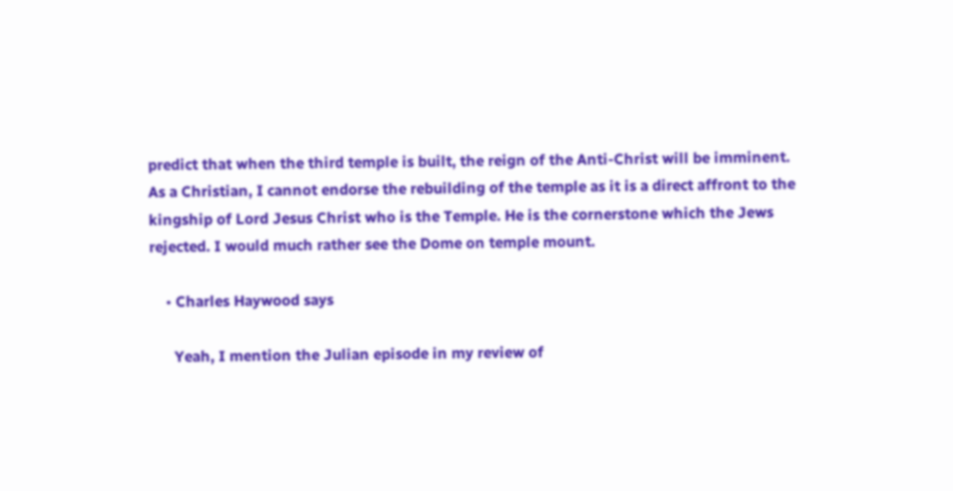predict that when the third temple is built, the reign of the Anti-Christ will be imminent. As a Christian, I cannot endorse the rebuilding of the temple as it is a direct affront to the kingship of Lord Jesus Christ who is the Temple. He is the cornerstone which the Jews rejected. I would much rather see the Dome on temple mount.

    • Charles Haywood says

      Yeah, I mention the Julian episode in my review of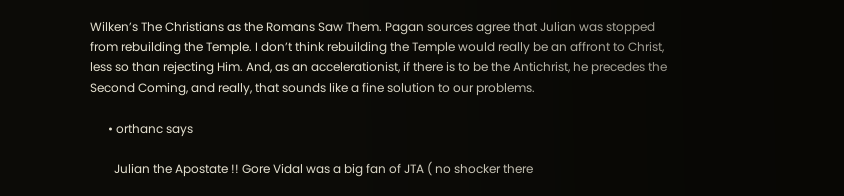Wilken’s The Christians as the Romans Saw Them. Pagan sources agree that Julian was stopped from rebuilding the Temple. I don’t think rebuilding the Temple would really be an affront to Christ, less so than rejecting Him. And, as an accelerationist, if there is to be the Antichrist, he precedes the Second Coming, and really, that sounds like a fine solution to our problems.

      • orthanc says

        Julian the Apostate !! Gore Vidal was a big fan of JTA ( no shocker there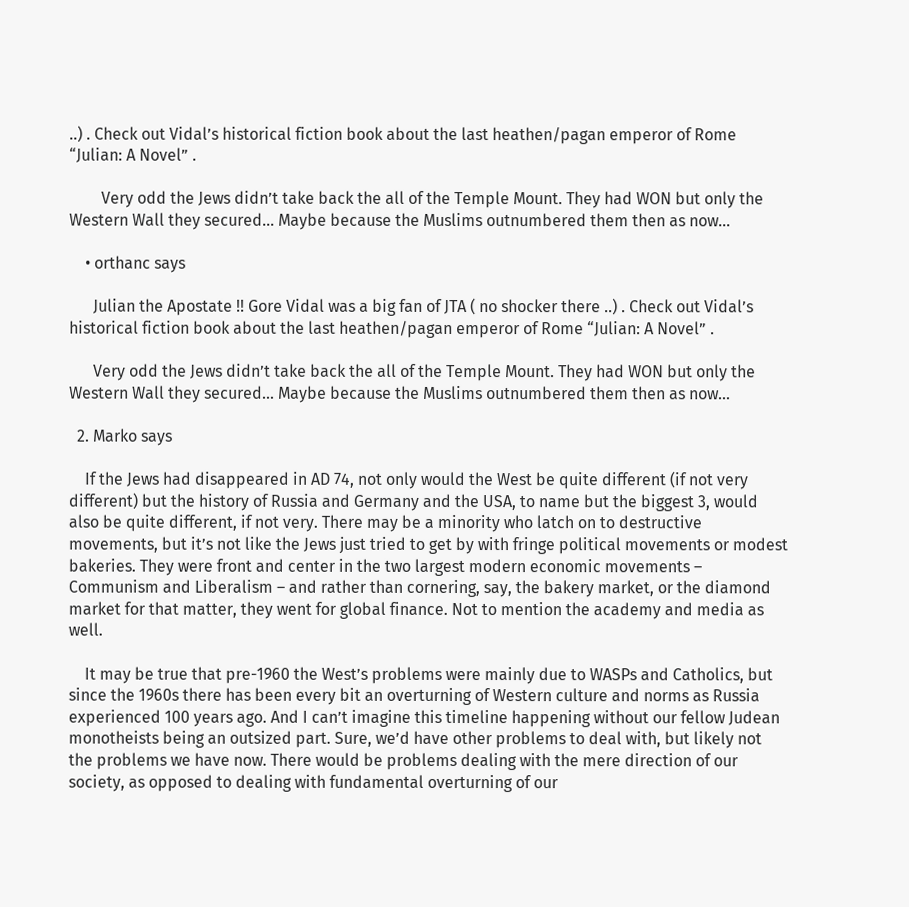..) . Check out Vidal’s historical fiction book about the last heathen/pagan emperor of Rome “Julian: A Novel” .

        Very odd the Jews didn’t take back the all of the Temple Mount. They had WON but only the Western Wall they secured… Maybe because the Muslims outnumbered them then as now…

    • orthanc says

      Julian the Apostate !! Gore Vidal was a big fan of JTA ( no shocker there ..) . Check out Vidal’s historical fiction book about the last heathen/pagan emperor of Rome “Julian: A Novel” .

      Very odd the Jews didn’t take back the all of the Temple Mount. They had WON but only the Western Wall they secured… Maybe because the Muslims outnumbered them then as now…

  2. Marko says

    If the Jews had disappeared in AD 74, not only would the West be quite different (if not very different) but the history of Russia and Germany and the USA, to name but the biggest 3, would also be quite different, if not very. There may be a minority who latch on to destructive movements, but it’s not like the Jews just tried to get by with fringe political movements or modest bakeries. They were front and center in the two largest modern economic movements – Communism and Liberalism – and rather than cornering, say, the bakery market, or the diamond market for that matter, they went for global finance. Not to mention the academy and media as well.

    It may be true that pre-1960 the West’s problems were mainly due to WASPs and Catholics, but since the 1960s there has been every bit an overturning of Western culture and norms as Russia experienced 100 years ago. And I can’t imagine this timeline happening without our fellow Judean monotheists being an outsized part. Sure, we’d have other problems to deal with, but likely not the problems we have now. There would be problems dealing with the mere direction of our society, as opposed to dealing with fundamental overturning of our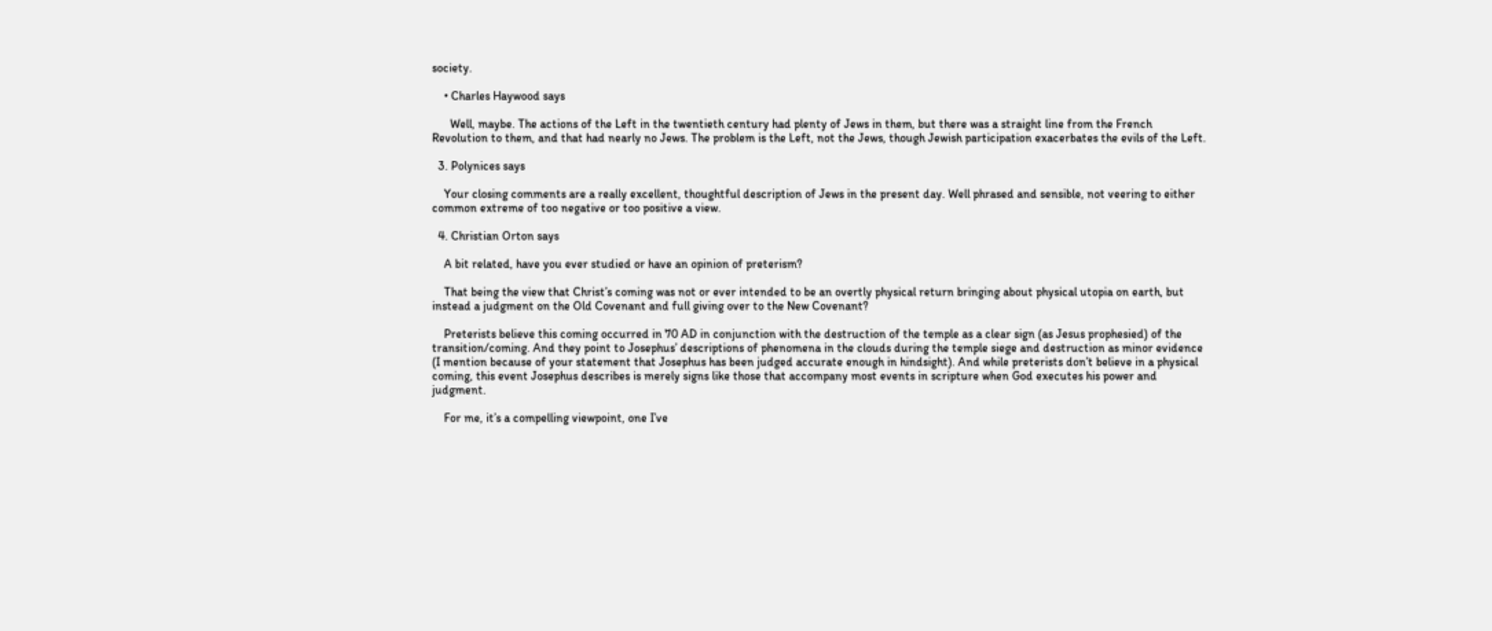society.

    • Charles Haywood says

      Well, maybe. The actions of the Left in the twentieth century had plenty of Jews in them, but there was a straight line from the French Revolution to them, and that had nearly no Jews. The problem is the Left, not the Jews, though Jewish participation exacerbates the evils of the Left.

  3. Polynices says

    Your closing comments are a really excellent, thoughtful description of Jews in the present day. Well phrased and sensible, not veering to either common extreme of too negative or too positive a view.

  4. Christian Orton says

    A bit related, have you ever studied or have an opinion of preterism?

    That being the view that Christ’s coming was not or ever intended to be an overtly physical return bringing about physical utopia on earth, but instead a judgment on the Old Covenant and full giving over to the New Covenant?

    Preterists believe this coming occurred in 70 AD in conjunction with the destruction of the temple as a clear sign (as Jesus prophesied) of the transition/coming. And they point to Josephus’ descriptions of phenomena in the clouds during the temple siege and destruction as minor evidence (I mention because of your statement that Josephus has been judged accurate enough in hindsight). And while preterists don’t believe in a physical coming, this event Josephus describes is merely signs like those that accompany most events in scripture when God executes his power and judgment.

    For me, it’s a compelling viewpoint, one I’ve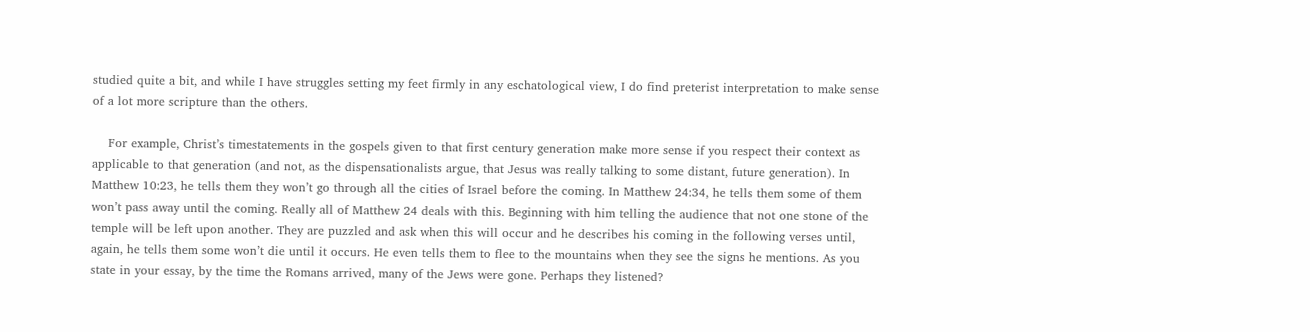studied quite a bit, and while I have struggles setting my feet firmly in any eschatological view, I do find preterist interpretation to make sense of a lot more scripture than the others.

    For example, Christ’s timestatements in the gospels given to that first century generation make more sense if you respect their context as applicable to that generation (and not, as the dispensationalists argue, that Jesus was really talking to some distant, future generation). In Matthew 10:23, he tells them they won’t go through all the cities of Israel before the coming. In Matthew 24:34, he tells them some of them won’t pass away until the coming. Really all of Matthew 24 deals with this. Beginning with him telling the audience that not one stone of the temple will be left upon another. They are puzzled and ask when this will occur and he describes his coming in the following verses until, again, he tells them some won’t die until it occurs. He even tells them to flee to the mountains when they see the signs he mentions. As you state in your essay, by the time the Romans arrived, many of the Jews were gone. Perhaps they listened?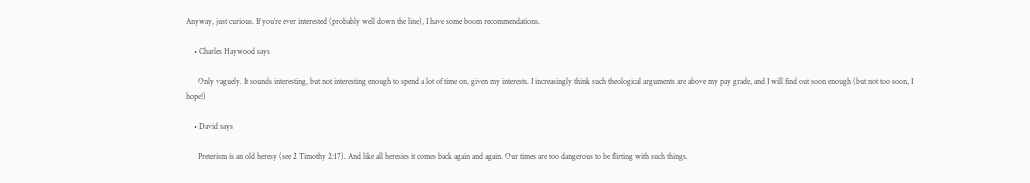Anyway, just curious. If you’re ever interested (probably well down the line), I have some boom recommendations.

    • Charles Haywood says

      Only vaguely. It sounds interesting, but not interesting enough to spend a lot of time on, given my interests. I increasingly think such theological arguments are above my pay grade, and I will find out soon enough (but not too soon, I hope!)

    • David says

      Preterism is an old heresy (see 2 Timothy 2:17). And like all heresies it comes back again and again. Our times are too dangerous to be flirting with such things.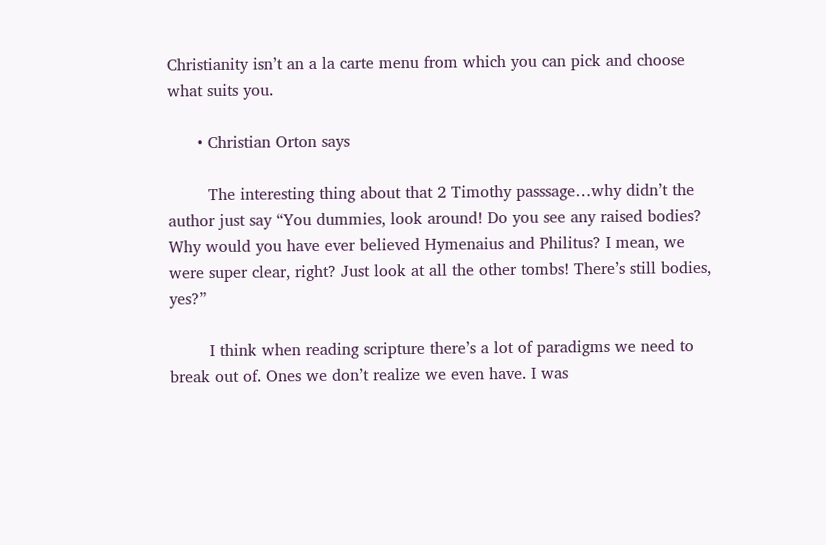Christianity isn’t an a la carte menu from which you can pick and choose what suits you.

      • Christian Orton says

        The interesting thing about that 2 Timothy passsage…why didn’t the author just say “You dummies, look around! Do you see any raised bodies? Why would you have ever believed Hymenaius and Philitus? I mean, we were super clear, right? Just look at all the other tombs! There’s still bodies, yes?”

        I think when reading scripture there’s a lot of paradigms we need to break out of. Ones we don’t realize we even have. I was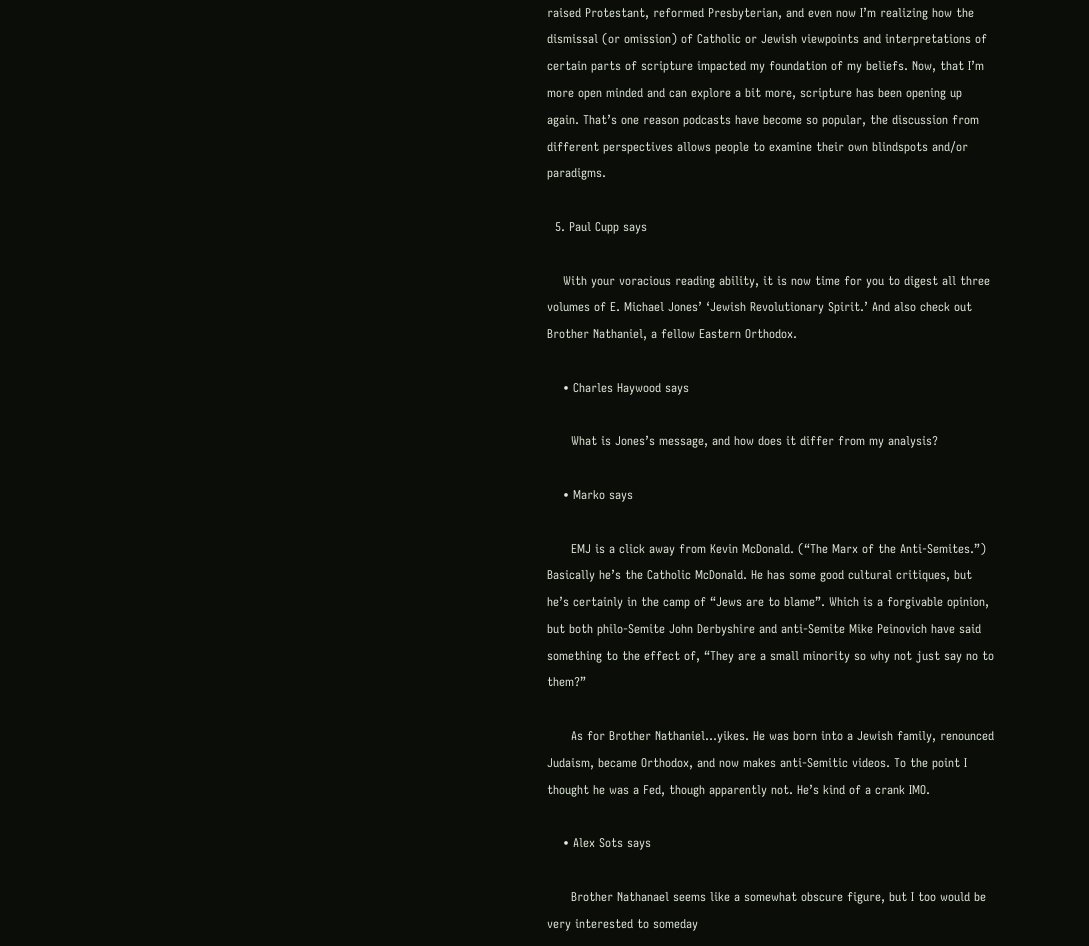raised Protestant, reformed Presbyterian, and even now I’m realizing how the dismissal (or omission) of Catholic or Jewish viewpoints and interpretations of certain parts of scripture impacted my foundation of my beliefs. Now, that I’m more open minded and can explore a bit more, scripture has been opening up again. That’s one reason podcasts have become so popular, the discussion from different perspectives allows people to examine their own blindspots and/or paradigms.

  5. Paul Cupp says

    With your voracious reading ability, it is now time for you to digest all three volumes of E. Michael Jones’ ‘Jewish Revolutionary Spirit.’ And also check out Brother Nathaniel, a fellow Eastern Orthodox.

    • Charles Haywood says

      What is Jones’s message, and how does it differ from my analysis?

    • Marko says

      EMJ is a click away from Kevin McDonald. (“The Marx of the Anti-Semites.”) Basically he’s the Catholic McDonald. He has some good cultural critiques, but he’s certainly in the camp of “Jews are to blame”. Which is a forgivable opinion, but both philo-Semite John Derbyshire and anti-Semite Mike Peinovich have said something to the effect of, “They are a small minority so why not just say no to them?”

      As for Brother Nathaniel…yikes. He was born into a Jewish family, renounced Judaism, became Orthodox, and now makes anti-Semitic videos. To the point I thought he was a Fed, though apparently not. He’s kind of a crank IMO.

    • Alex Sots says

      Brother Nathanael seems like a somewhat obscure figure, but I too would be very interested to someday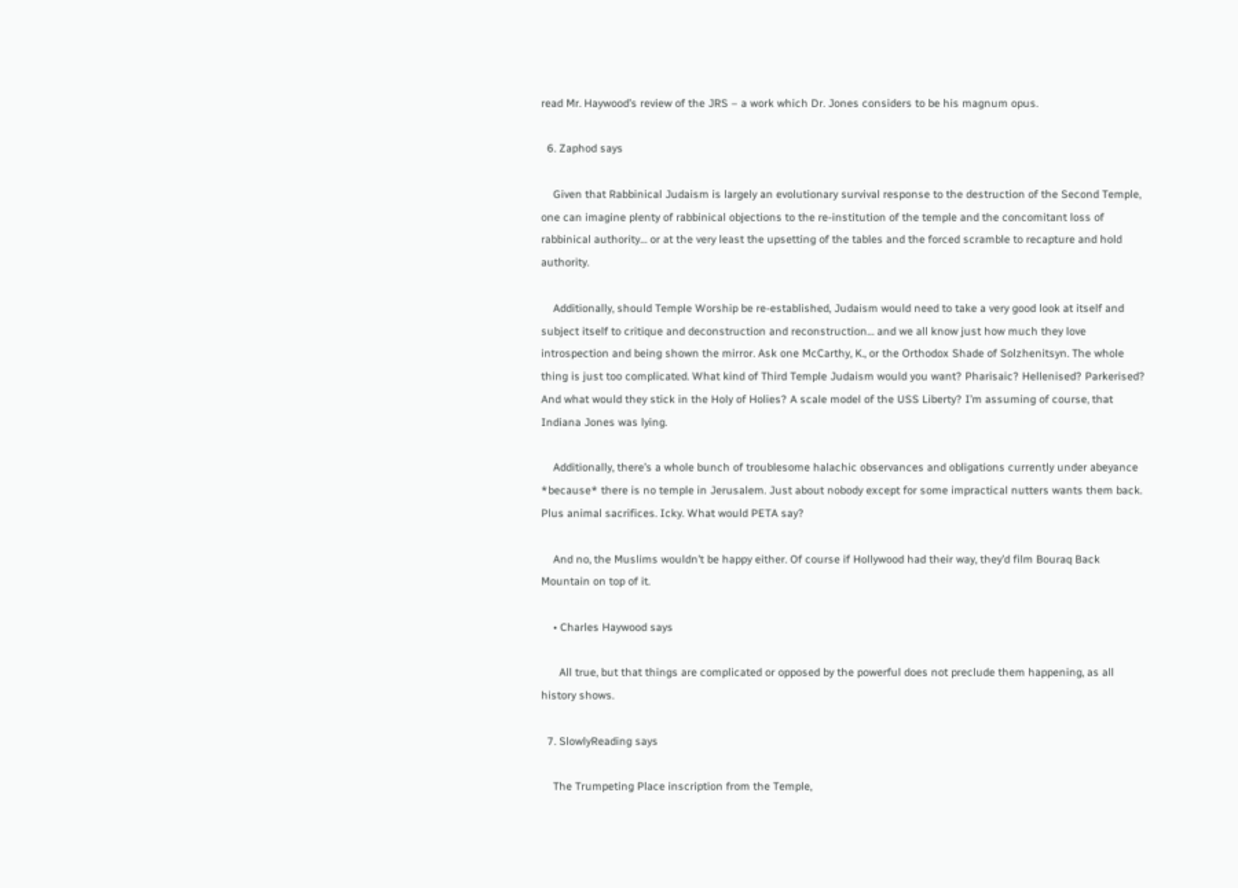read Mr. Haywood’s review of the JRS – a work which Dr. Jones considers to be his magnum opus.

  6. Zaphod says

    Given that Rabbinical Judaism is largely an evolutionary survival response to the destruction of the Second Temple, one can imagine plenty of rabbinical objections to the re-institution of the temple and the concomitant loss of rabbinical authority… or at the very least the upsetting of the tables and the forced scramble to recapture and hold authority.

    Additionally, should Temple Worship be re-established, Judaism would need to take a very good look at itself and subject itself to critique and deconstruction and reconstruction… and we all know just how much they love introspection and being shown the mirror. Ask one McCarthy, K., or the Orthodox Shade of Solzhenitsyn. The whole thing is just too complicated. What kind of Third Temple Judaism would you want? Pharisaic? Hellenised? Parkerised? And what would they stick in the Holy of Holies? A scale model of the USS Liberty? I’m assuming of course, that Indiana Jones was lying.

    Additionally, there’s a whole bunch of troublesome halachic observances and obligations currently under abeyance *because* there is no temple in Jerusalem. Just about nobody except for some impractical nutters wants them back. Plus animal sacrifices. Icky. What would PETA say?

    And no, the Muslims wouldn’t be happy either. Of course if Hollywood had their way, they’d film Bouraq Back Mountain on top of it.

    • Charles Haywood says

      All true, but that things are complicated or opposed by the powerful does not preclude them happening, as all history shows.

  7. SlowlyReading says

    The Trumpeting Place inscription from the Temple,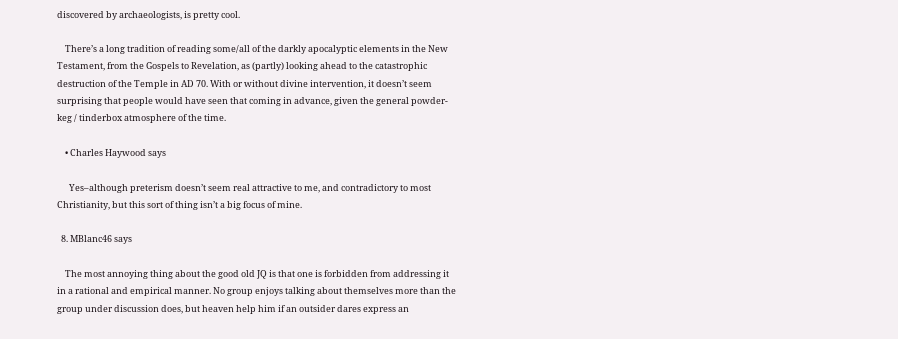discovered by archaeologists, is pretty cool.

    There’s a long tradition of reading some/all of the darkly apocalyptic elements in the New Testament, from the Gospels to Revelation, as (partly) looking ahead to the catastrophic destruction of the Temple in AD 70. With or without divine intervention, it doesn’t seem surprising that people would have seen that coming in advance, given the general powder-keg / tinderbox atmosphere of the time.

    • Charles Haywood says

      Yes–although preterism doesn’t seem real attractive to me, and contradictory to most Christianity, but this sort of thing isn’t a big focus of mine.

  8. MBlanc46 says

    The most annoying thing about the good old JQ is that one is forbidden from addressing it in a rational and empirical manner. No group enjoys talking about themselves more than the group under discussion does, but heaven help him if an outsider dares express an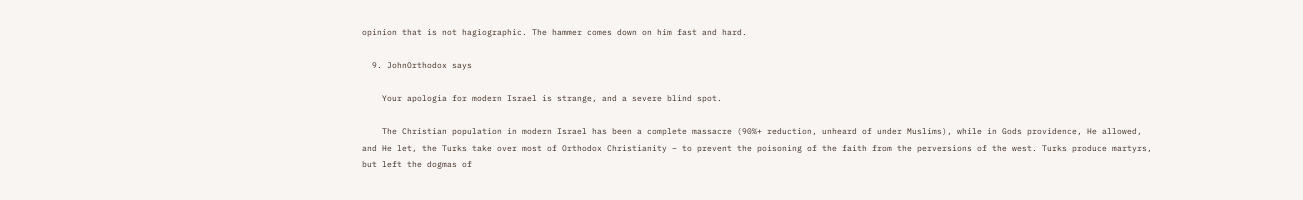opinion that is not hagiographic. The hammer comes down on him fast and hard.

  9. JohnOrthodox says

    Your apologia for modern Israel is strange, and a severe blind spot.

    The Christian population in modern Israel has been a complete massacre (90%+ reduction, unheard of under Muslims), while in Gods providence, He allowed, and He let, the Turks take over most of Orthodox Christianity – to prevent the poisoning of the faith from the perversions of the west. Turks produce martyrs, but left the dogmas of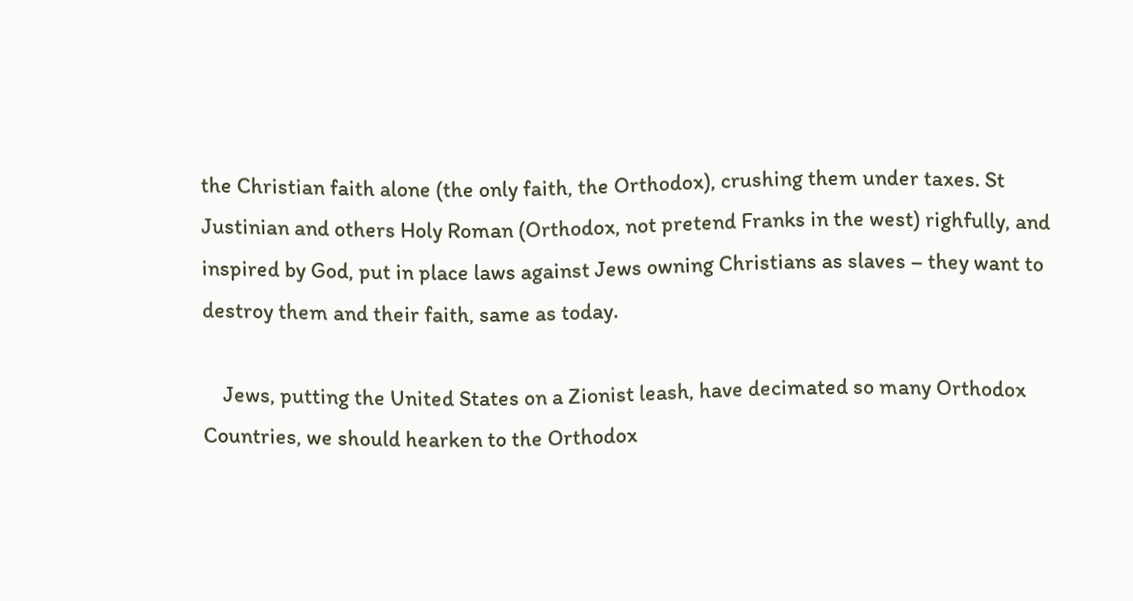the Christian faith alone (the only faith, the Orthodox), crushing them under taxes. St Justinian and others Holy Roman (Orthodox, not pretend Franks in the west) righfully, and inspired by God, put in place laws against Jews owning Christians as slaves – they want to destroy them and their faith, same as today.

    Jews, putting the United States on a Zionist leash, have decimated so many Orthodox Countries, we should hearken to the Orthodox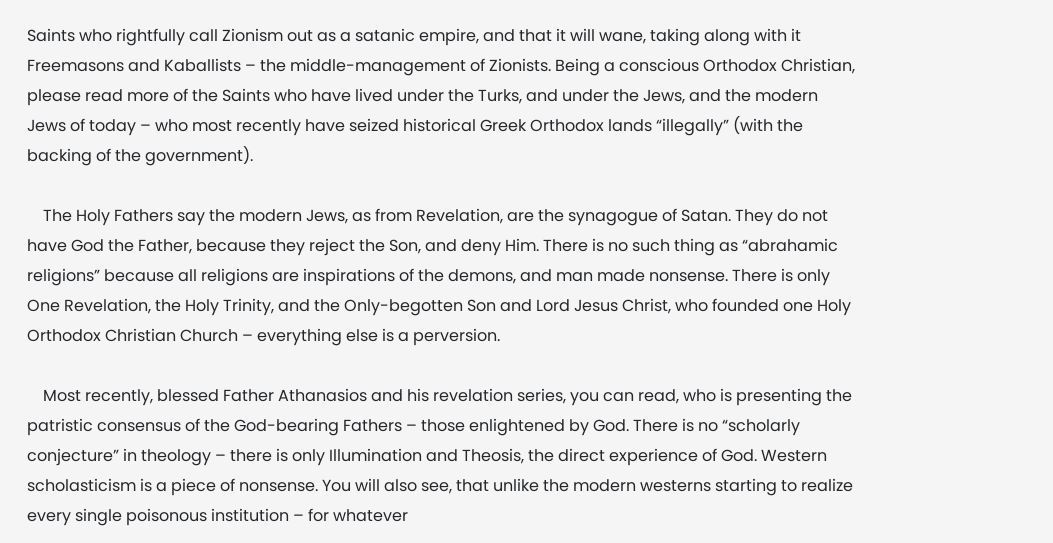Saints who rightfully call Zionism out as a satanic empire, and that it will wane, taking along with it Freemasons and Kaballists – the middle-management of Zionists. Being a conscious Orthodox Christian, please read more of the Saints who have lived under the Turks, and under the Jews, and the modern Jews of today – who most recently have seized historical Greek Orthodox lands “illegally” (with the backing of the government).

    The Holy Fathers say the modern Jews, as from Revelation, are the synagogue of Satan. They do not have God the Father, because they reject the Son, and deny Him. There is no such thing as “abrahamic religions” because all religions are inspirations of the demons, and man made nonsense. There is only One Revelation, the Holy Trinity, and the Only-begotten Son and Lord Jesus Christ, who founded one Holy Orthodox Christian Church – everything else is a perversion.

    Most recently, blessed Father Athanasios and his revelation series, you can read, who is presenting the patristic consensus of the God-bearing Fathers – those enlightened by God. There is no “scholarly conjecture” in theology – there is only Illumination and Theosis, the direct experience of God. Western scholasticism is a piece of nonsense. You will also see, that unlike the modern westerns starting to realize every single poisonous institution – for whatever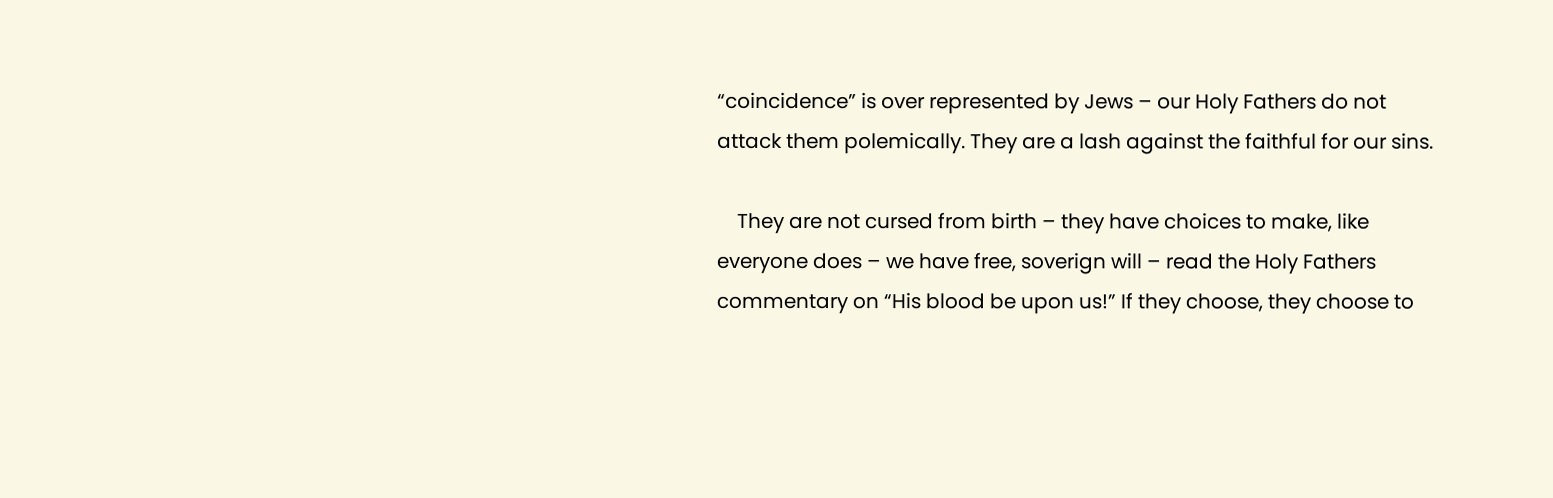“coincidence” is over represented by Jews – our Holy Fathers do not attack them polemically. They are a lash against the faithful for our sins.

    They are not cursed from birth – they have choices to make, like everyone does – we have free, soverign will – read the Holy Fathers commentary on “His blood be upon us!” If they choose, they choose to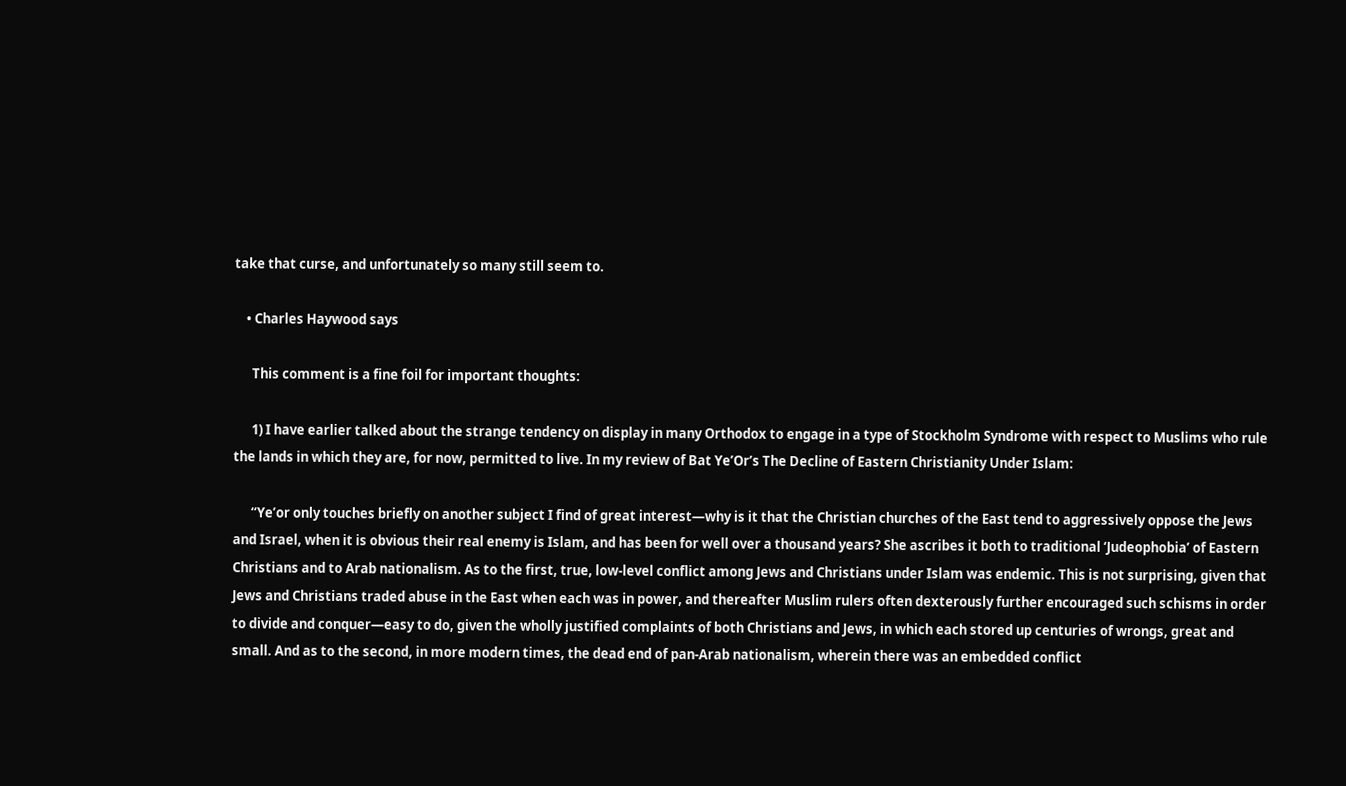take that curse, and unfortunately so many still seem to.

    • Charles Haywood says

      This comment is a fine foil for important thoughts:

      1) I have earlier talked about the strange tendency on display in many Orthodox to engage in a type of Stockholm Syndrome with respect to Muslims who rule the lands in which they are, for now, permitted to live. In my review of Bat Ye’Or’s The Decline of Eastern Christianity Under Islam:

      “Ye’or only touches briefly on another subject I find of great interest—why is it that the Christian churches of the East tend to aggressively oppose the Jews and Israel, when it is obvious their real enemy is Islam, and has been for well over a thousand years? She ascribes it both to traditional ‘Judeophobia’ of Eastern Christians and to Arab nationalism. As to the first, true, low-level conflict among Jews and Christians under Islam was endemic. This is not surprising, given that Jews and Christians traded abuse in the East when each was in power, and thereafter Muslim rulers often dexterously further encouraged such schisms in order to divide and conquer—easy to do, given the wholly justified complaints of both Christians and Jews, in which each stored up centuries of wrongs, great and small. And as to the second, in more modern times, the dead end of pan-Arab nationalism, wherein there was an embedded conflict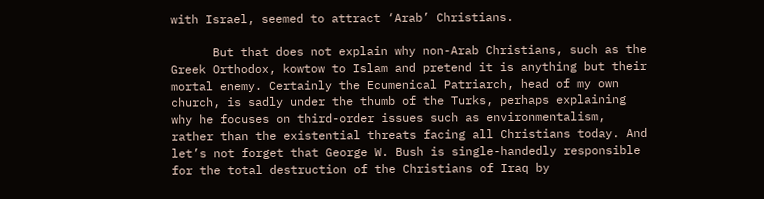with Israel, seemed to attract ‘Arab’ Christians.

      But that does not explain why non-Arab Christians, such as the Greek Orthodox, kowtow to Islam and pretend it is anything but their mortal enemy. Certainly the Ecumenical Patriarch, head of my own church, is sadly under the thumb of the Turks, perhaps explaining why he focuses on third-order issues such as environmentalism, rather than the existential threats facing all Christians today. And let’s not forget that George W. Bush is single-handedly responsible for the total destruction of the Christians of Iraq by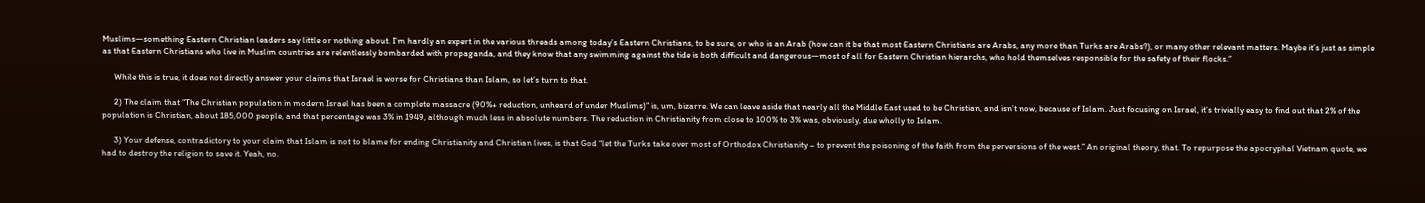Muslims—something Eastern Christian leaders say little or nothing about. I’m hardly an expert in the various threads among today’s Eastern Christians, to be sure, or who is an Arab (how can it be that most Eastern Christians are Arabs, any more than Turks are Arabs?), or many other relevant matters. Maybe it’s just as simple as that Eastern Christians who live in Muslim countries are relentlessly bombarded with propaganda, and they know that any swimming against the tide is both difficult and dangerous—most of all for Eastern Christian hierarchs, who hold themselves responsible for the safety of their flocks.”

      While this is true, it does not directly answer your claims that Israel is worse for Christians than Islam, so let’s turn to that.

      2) The claim that “The Christian population in modern Israel has been a complete massacre (90%+ reduction, unheard of under Muslims)” is, um, bizarre. We can leave aside that nearly all the Middle East used to be Christian, and isn’t now, because of Islam. Just focusing on Israel, it’s trivially easy to find out that 2% of the population is Christian, about 185,000 people, and that percentage was 3% in 1949, although much less in absolute numbers. The reduction in Christianity from close to 100% to 3% was, obviously, due wholly to Islam.

      3) Your defense, contradictory to your claim that Islam is not to blame for ending Christianity and Christian lives, is that God “let the Turks take over most of Orthodox Christianity – to prevent the poisoning of the faith from the perversions of the west.” An original theory, that. To repurpose the apocryphal Vietnam quote, we had to destroy the religion to save it. Yeah, no.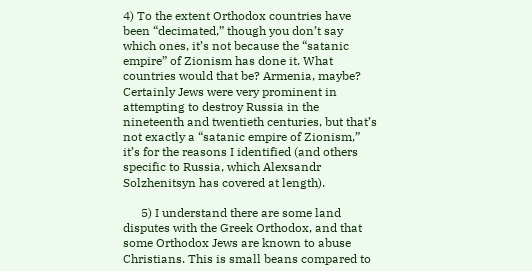4) To the extent Orthodox countries have been “decimated,” though you don’t say which ones, it’s not because the “satanic empire” of Zionism has done it. What countries would that be? Armenia, maybe? Certainly Jews were very prominent in attempting to destroy Russia in the nineteenth and twentieth centuries, but that’s not exactly a “satanic empire of Zionism,” it’s for the reasons I identified (and others specific to Russia, which Alexsandr Solzhenitsyn has covered at length).

      5) I understand there are some land disputes with the Greek Orthodox, and that some Orthodox Jews are known to abuse Christians. This is small beans compared to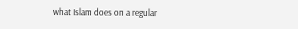what Islam does on a regular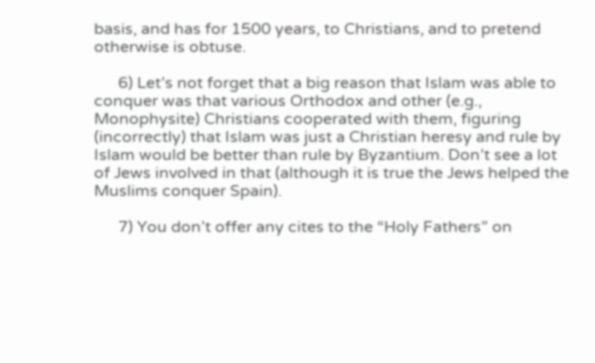basis, and has for 1500 years, to Christians, and to pretend otherwise is obtuse.

      6) Let’s not forget that a big reason that Islam was able to conquer was that various Orthodox and other (e.g., Monophysite) Christians cooperated with them, figuring (incorrectly) that Islam was just a Christian heresy and rule by Islam would be better than rule by Byzantium. Don’t see a lot of Jews involved in that (although it is true the Jews helped the Muslims conquer Spain).

      7) You don’t offer any cites to the “Holy Fathers” on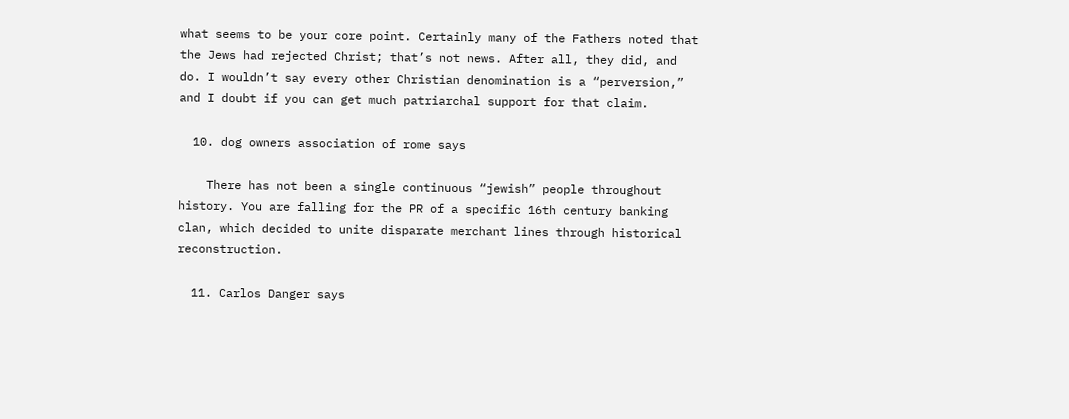what seems to be your core point. Certainly many of the Fathers noted that the Jews had rejected Christ; that’s not news. After all, they did, and do. I wouldn’t say every other Christian denomination is a “perversion,” and I doubt if you can get much patriarchal support for that claim.

  10. dog owners association of rome says

    There has not been a single continuous “jewish” people throughout history. You are falling for the PR of a specific 16th century banking clan, which decided to unite disparate merchant lines through historical reconstruction.

  11. Carlos Danger says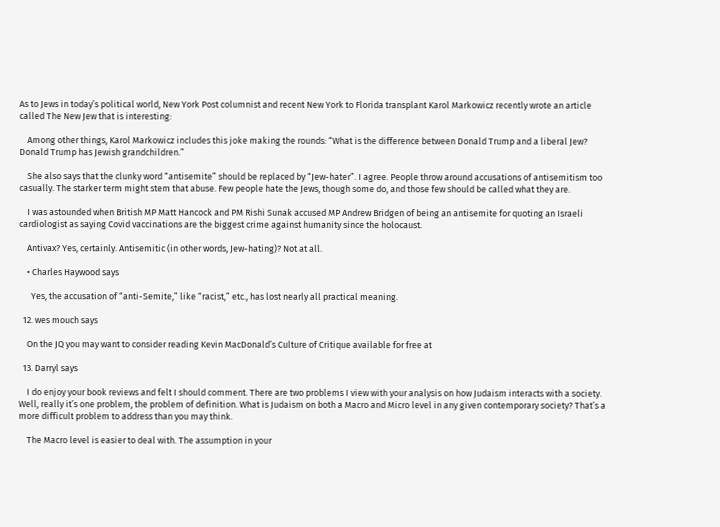As to Jews in today’s political world, New York Post columnist and recent New York to Florida transplant Karol Markowicz recently wrote an article called The New Jew that is interesting:

    Among other things, Karol Markowicz includes this joke making the rounds: “What is the difference between Donald Trump and a liberal Jew? Donald Trump has Jewish grandchildren.”

    She also says that the clunky word “antisemite” should be replaced by “Jew-hater”. I agree. People throw around accusations of antisemitism too casually. The starker term might stem that abuse. Few people hate the Jews, though some do, and those few should be called what they are.

    I was astounded when British MP Matt Hancock and PM Rishi Sunak accused MP Andrew Bridgen of being an antisemite for quoting an Israeli cardiologist as saying Covid vaccinations are the biggest crime against humanity since the holocaust.

    Antivax? Yes, certainly. Antisemitic (in other words, Jew-hating)? Not at all.

    • Charles Haywood says

      Yes, the accusation of “anti-Semite,” like “racist,” etc., has lost nearly all practical meaning.

  12. wes mouch says

    On the JQ you may want to consider reading Kevin MacDonald’s Culture of Critique available for free at

  13. Darryl says

    I do enjoy your book reviews and felt I should comment. There are two problems I view with your analysis on how Judaism interacts with a society. Well, really it’s one problem, the problem of definition. What is Judaism on both a Macro and Micro level in any given contemporary society? That’s a more difficult problem to address than you may think.

    The Macro level is easier to deal with. The assumption in your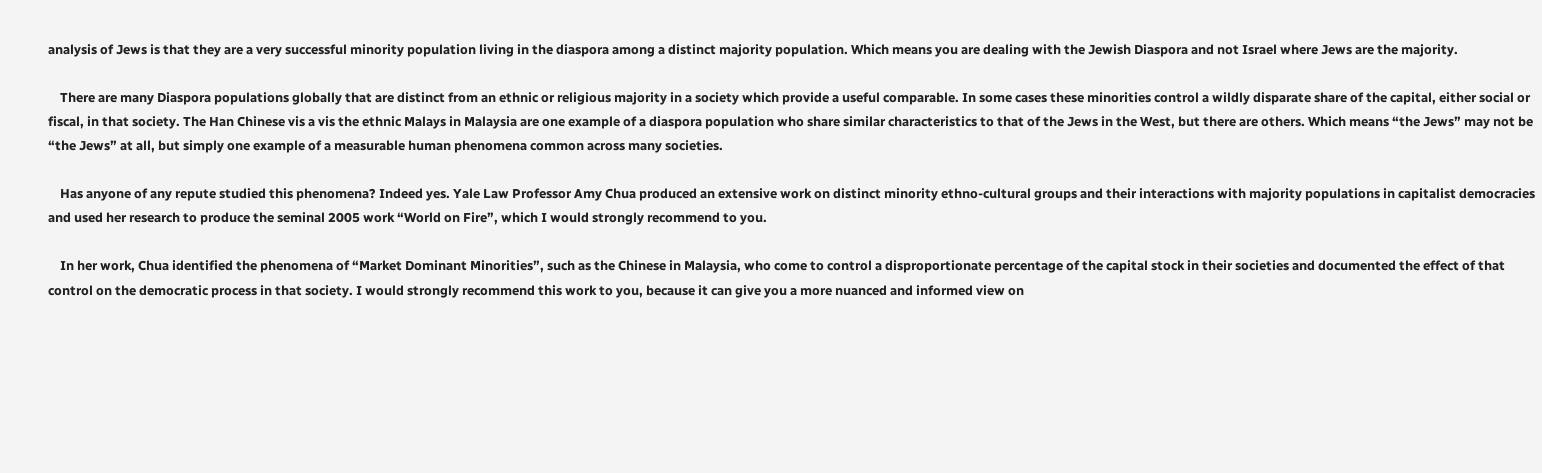analysis of Jews is that they are a very successful minority population living in the diaspora among a distinct majority population. Which means you are dealing with the Jewish Diaspora and not Israel where Jews are the majority.

    There are many Diaspora populations globally that are distinct from an ethnic or religious majority in a society which provide a useful comparable. In some cases these minorities control a wildly disparate share of the capital, either social or fiscal, in that society. The Han Chinese vis a vis the ethnic Malays in Malaysia are one example of a diaspora population who share similar characteristics to that of the Jews in the West, but there are others. Which means “the Jews” may not be “the Jews” at all, but simply one example of a measurable human phenomena common across many societies.

    Has anyone of any repute studied this phenomena? Indeed yes. Yale Law Professor Amy Chua produced an extensive work on distinct minority ethno-cultural groups and their interactions with majority populations in capitalist democracies and used her research to produce the seminal 2005 work “World on Fire”, which I would strongly recommend to you.

    In her work, Chua identified the phenomena of “Market Dominant Minorities”, such as the Chinese in Malaysia, who come to control a disproportionate percentage of the capital stock in their societies and documented the effect of that control on the democratic process in that society. I would strongly recommend this work to you, because it can give you a more nuanced and informed view on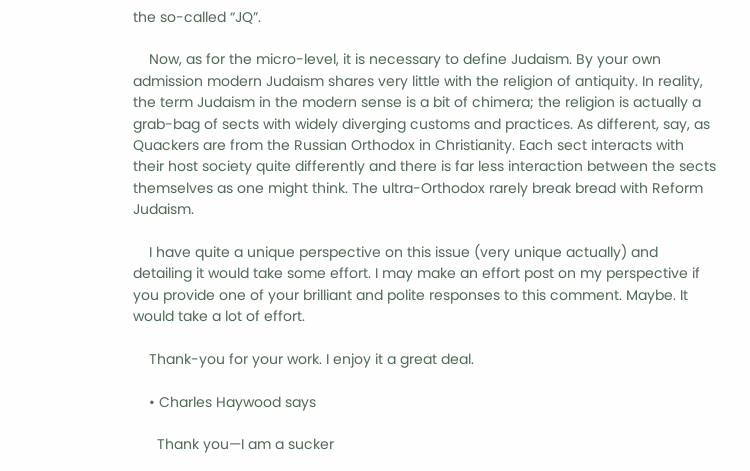the so-called “JQ”.

    Now, as for the micro-level, it is necessary to define Judaism. By your own admission modern Judaism shares very little with the religion of antiquity. In reality, the term Judaism in the modern sense is a bit of chimera; the religion is actually a grab-bag of sects with widely diverging customs and practices. As different, say, as Quackers are from the Russian Orthodox in Christianity. Each sect interacts with their host society quite differently and there is far less interaction between the sects themselves as one might think. The ultra-Orthodox rarely break bread with Reform Judaism.

    I have quite a unique perspective on this issue (very unique actually) and detailing it would take some effort. I may make an effort post on my perspective if you provide one of your brilliant and polite responses to this comment. Maybe. It would take a lot of effort.

    Thank-you for your work. I enjoy it a great deal.

    • Charles Haywood says

      Thank you—I am a sucker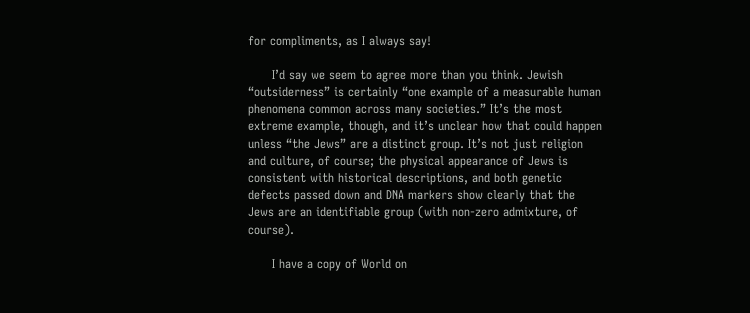for compliments, as I always say!

      I’d say we seem to agree more than you think. Jewish “outsiderness” is certainly “one example of a measurable human phenomena common across many societies.” It’s the most extreme example, though, and it’s unclear how that could happen unless “the Jews” are a distinct group. It’s not just religion and culture, of course; the physical appearance of Jews is consistent with historical descriptions, and both genetic defects passed down and DNA markers show clearly that the Jews are an identifiable group (with non-zero admixture, of course).

      I have a copy of World on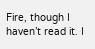Fire, though I haven’t read it. I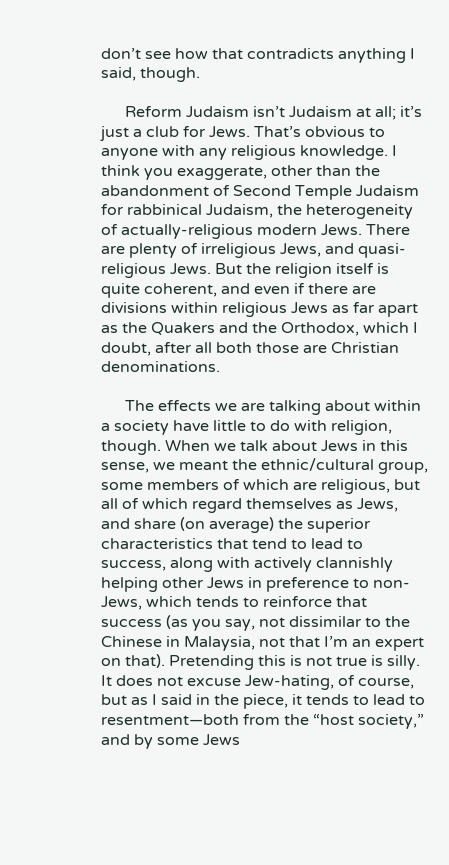don’t see how that contradicts anything I said, though.

      Reform Judaism isn’t Judaism at all; it’s just a club for Jews. That’s obvious to anyone with any religious knowledge. I think you exaggerate, other than the abandonment of Second Temple Judaism for rabbinical Judaism, the heterogeneity of actually-religious modern Jews. There are plenty of irreligious Jews, and quasi-religious Jews. But the religion itself is quite coherent, and even if there are divisions within religious Jews as far apart as the Quakers and the Orthodox, which I doubt, after all both those are Christian denominations.

      The effects we are talking about within a society have little to do with religion, though. When we talk about Jews in this sense, we meant the ethnic/cultural group, some members of which are religious, but all of which regard themselves as Jews, and share (on average) the superior characteristics that tend to lead to success, along with actively clannishly helping other Jews in preference to non-Jews, which tends to reinforce that success (as you say, not dissimilar to the Chinese in Malaysia, not that I’m an expert on that). Pretending this is not true is silly. It does not excuse Jew-hating, of course, but as I said in the piece, it tends to lead to resentment—both from the “host society,” and by some Jews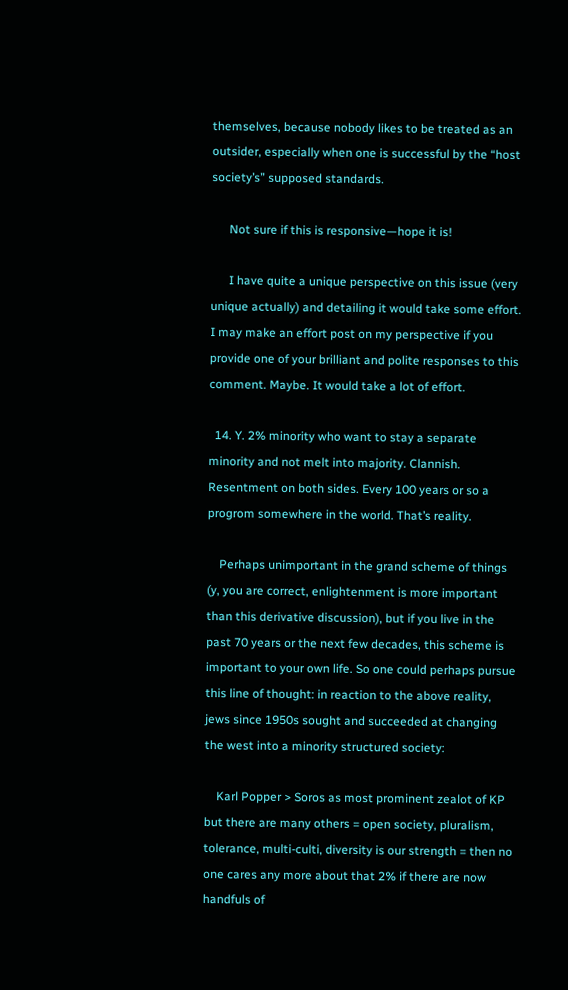themselves, because nobody likes to be treated as an outsider, especially when one is successful by the “host society’s” supposed standards.

      Not sure if this is responsive—hope it is!

      I have quite a unique perspective on this issue (very unique actually) and detailing it would take some effort. I may make an effort post on my perspective if you provide one of your brilliant and polite responses to this comment. Maybe. It would take a lot of effort.

  14. Y. 2% minority who want to stay a separate minority and not melt into majority. Clannish. Resentment on both sides. Every 100 years or so a progrom somewhere in the world. That’s reality.

    Perhaps unimportant in the grand scheme of things (y, you are correct, enlightenment is more important than this derivative discussion), but if you live in the past 70 years or the next few decades, this scheme is important to your own life. So one could perhaps pursue this line of thought: in reaction to the above reality, jews since 1950s sought and succeeded at changing the west into a minority structured society:

    Karl Popper > Soros as most prominent zealot of KP but there are many others = open society, pluralism, tolerance, multi-culti, diversity is our strength = then no one cares any more about that 2% if there are now handfuls of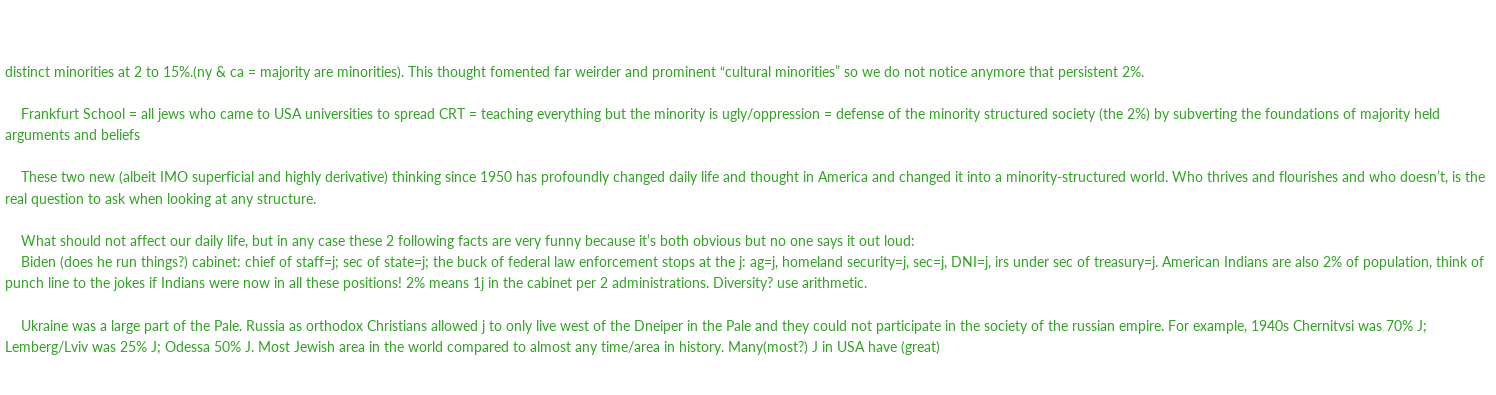distinct minorities at 2 to 15%.(ny & ca = majority are minorities). This thought fomented far weirder and prominent “cultural minorities” so we do not notice anymore that persistent 2%.

    Frankfurt School = all jews who came to USA universities to spread CRT = teaching everything but the minority is ugly/oppression = defense of the minority structured society (the 2%) by subverting the foundations of majority held arguments and beliefs

    These two new (albeit IMO superficial and highly derivative) thinking since 1950 has profoundly changed daily life and thought in America and changed it into a minority-structured world. Who thrives and flourishes and who doesn’t, is the real question to ask when looking at any structure.

    What should not affect our daily life, but in any case these 2 following facts are very funny because it’s both obvious but no one says it out loud:
    Biden (does he run things?) cabinet: chief of staff=j; sec of state=j; the buck of federal law enforcement stops at the j: ag=j, homeland security=j, sec=j, DNI=j, irs under sec of treasury=j. American Indians are also 2% of population, think of punch line to the jokes if Indians were now in all these positions! 2% means 1j in the cabinet per 2 administrations. Diversity? use arithmetic.

    Ukraine was a large part of the Pale. Russia as orthodox Christians allowed j to only live west of the Dneiper in the Pale and they could not participate in the society of the russian empire. For example, 1940s Chernitvsi was 70% J; Lemberg/Lviv was 25% J; Odessa 50% J. Most Jewish area in the world compared to almost any time/area in history. Many(most?) J in USA have (great)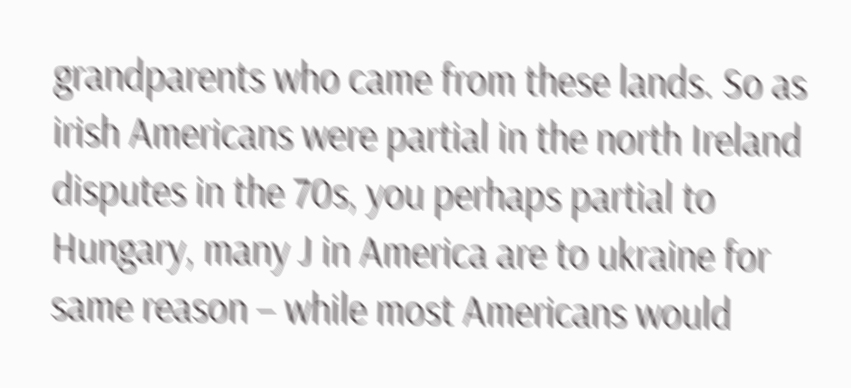grandparents who came from these lands. So as irish Americans were partial in the north Ireland disputes in the 70s, you perhaps partial to Hungary, many J in America are to ukraine for same reason – while most Americans would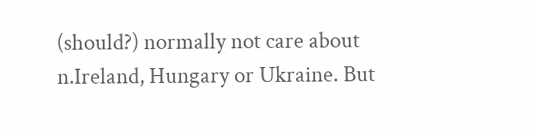(should?) normally not care about n.Ireland, Hungary or Ukraine. But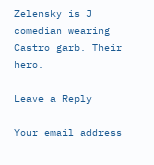Zelensky is J comedian wearing Castro garb. Their hero.

Leave a Reply

Your email address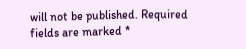will not be published. Required fields are marked *